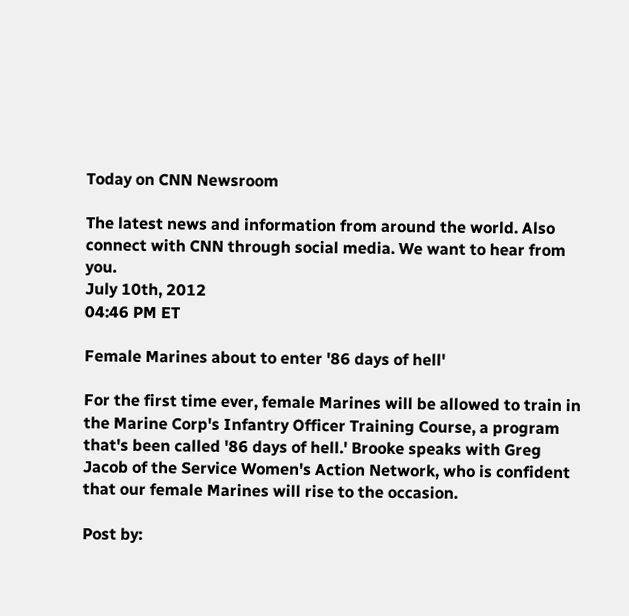Today on CNN Newsroom

The latest news and information from around the world. Also connect with CNN through social media. We want to hear from you.
July 10th, 2012
04:46 PM ET

Female Marines about to enter '86 days of hell'

For the first time ever, female Marines will be allowed to train in the Marine Corp's Infantry Officer Training Course, a program that's been called '86 days of hell.' Brooke speaks with Greg Jacob of the Service Women's Action Network, who is confident that our female Marines will rise to the occasion.

Post by: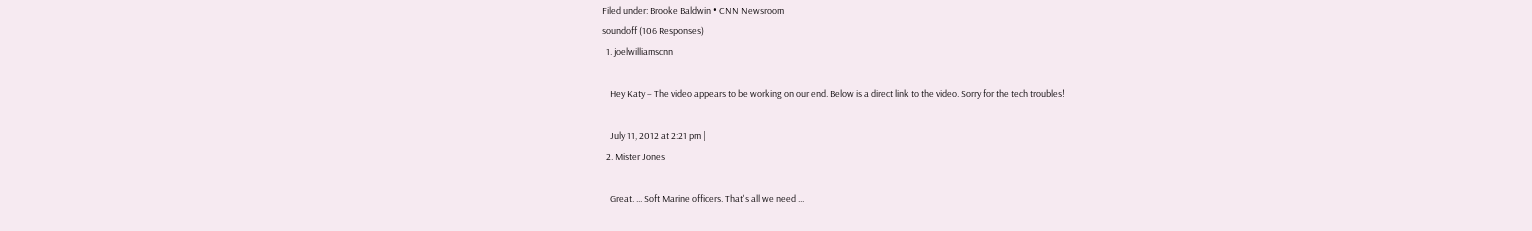Filed under: Brooke Baldwin • CNN Newsroom
soundoff (106 Responses)
  1. joelwilliamscnn

    Hey Katy – The video appears to be working on our end. Below is a direct link to the video. Sorry for the tech troubles!

    July 11, 2012 at 2:21 pm |
  2. Mister Jones

    Great. ... Soft Marine officers. That's all we need ...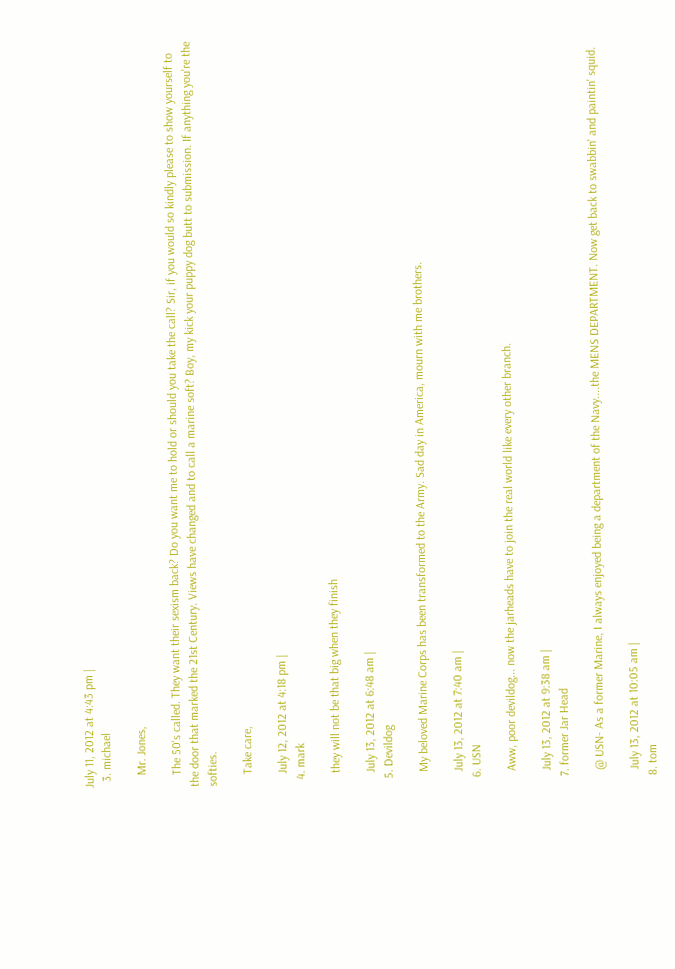July 11, 2012 at 4:43 pm |
  3. michael

    Mr. Jones,

    The 50's called. They want their sexism back? Do you want me to hold or should you take the call? Sir, if you would so kindly please to show yourself to the door that marked the 21st Century. Views have changed and to call a marine soft? Boy, my kick your puppy dog butt to submission. If anything you're the softies.

    Take care,

    July 12, 2012 at 4:18 pm |
  4. mark

    they will not be that big when they finish

    July 13, 2012 at 6:48 am |
  5. Devildog

    My beloved Marine Corps has been transformed to the Army. Sad day in America, mourn with me brothers.

    July 13, 2012 at 7:40 am |
  6. USN

    Aww, poor devildog... now the jarheads have to join the real world like every other branch.

    July 13, 2012 at 9:38 am |
  7. former Jar Head

    @ USN- As a former Marine, I always enjoyed being a department of the Navy....the MENS DEPARTMENT. Now get back to swabbin' and paintin' squid.

    July 13, 2012 at 10:05 am |
  8. tom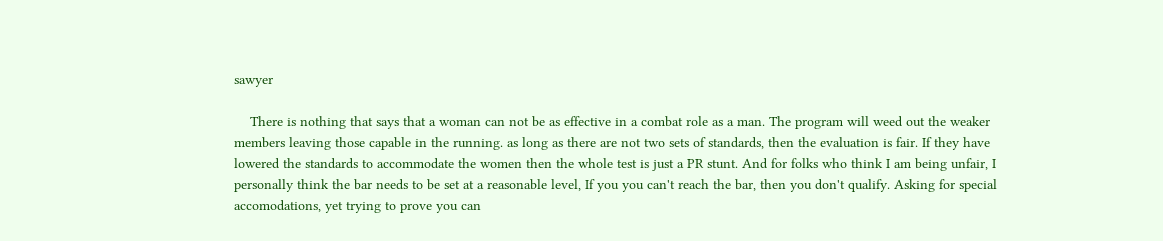sawyer

    There is nothing that says that a woman can not be as effective in a combat role as a man. The program will weed out the weaker members leaving those capable in the running. as long as there are not two sets of standards, then the evaluation is fair. If they have lowered the standards to accommodate the women then the whole test is just a PR stunt. And for folks who think I am being unfair, I personally think the bar needs to be set at a reasonable level, If you you can't reach the bar, then you don't qualify. Asking for special accomodations, yet trying to prove you can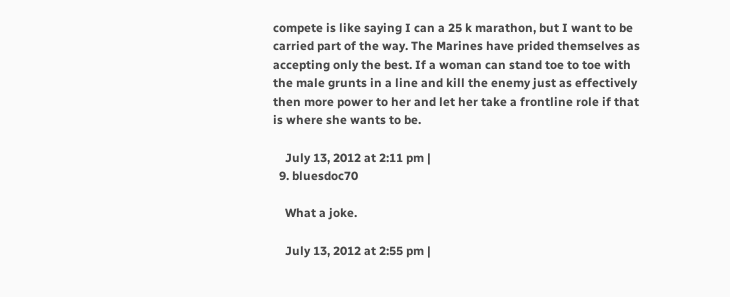compete is like saying I can a 25 k marathon, but I want to be carried part of the way. The Marines have prided themselves as accepting only the best. If a woman can stand toe to toe with the male grunts in a line and kill the enemy just as effectively then more power to her and let her take a frontline role if that is where she wants to be.

    July 13, 2012 at 2:11 pm |
  9. bluesdoc70

    What a joke.

    July 13, 2012 at 2:55 pm |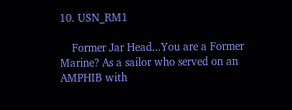10. USN_RM1

    Former Jar Head...You are a Former Marine? As a sailor who served on an AMPHIB with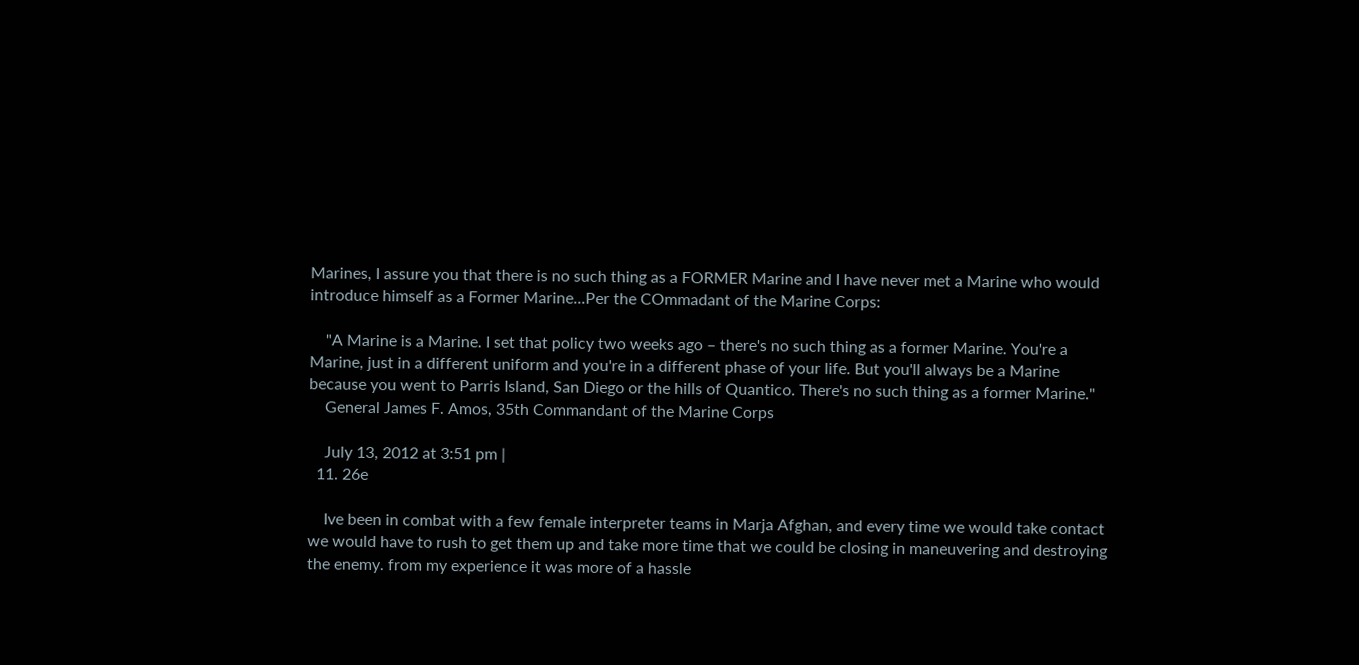Marines, I assure you that there is no such thing as a FORMER Marine and I have never met a Marine who would introduce himself as a Former Marine...Per the COmmadant of the Marine Corps:

    "A Marine is a Marine. I set that policy two weeks ago – there's no such thing as a former Marine. You're a Marine, just in a different uniform and you're in a different phase of your life. But you'll always be a Marine because you went to Parris Island, San Diego or the hills of Quantico. There's no such thing as a former Marine."
    General James F. Amos, 35th Commandant of the Marine Corps

    July 13, 2012 at 3:51 pm |
  11. 26e

    Ive been in combat with a few female interpreter teams in Marja Afghan, and every time we would take contact we would have to rush to get them up and take more time that we could be closing in maneuvering and destroying the enemy. from my experience it was more of a hassle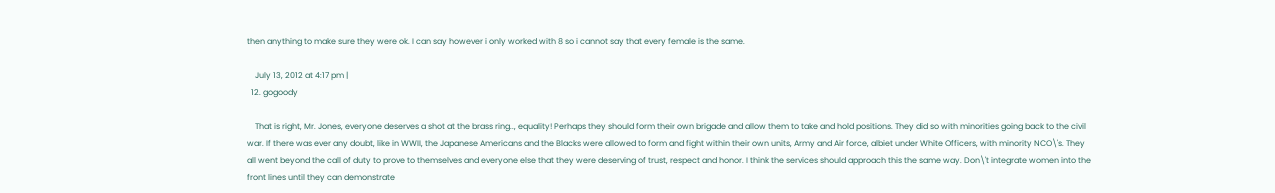then anything to make sure they were ok. I can say however i only worked with 8 so i cannot say that every female is the same.

    July 13, 2012 at 4:17 pm |
  12. gogoody

    That is right, Mr. Jones, everyone deserves a shot at the brass ring.., equality! Perhaps they should form their own brigade and allow them to take and hold positions. They did so with minorities going back to the civil war. If there was ever any doubt, like in WWII, the Japanese Americans and the Blacks were allowed to form and fight within their own units, Army and Air force, albiet under White Officers, with minority NCO\'s. They all went beyond the call of duty to prove to themselves and everyone else that they were deserving of trust, respect and honor. I think the services should approach this the same way. Don\'t integrate women into the front lines until they can demonstrate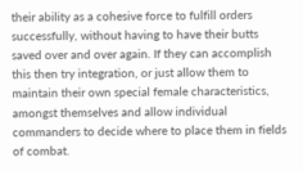their ability as a cohesive force to fulfill orders successfully, without having to have their butts saved over and over again. If they can accomplish this then try integration, or just allow them to maintain their own special female characteristics, amongst themselves and allow individual commanders to decide where to place them in fields of combat.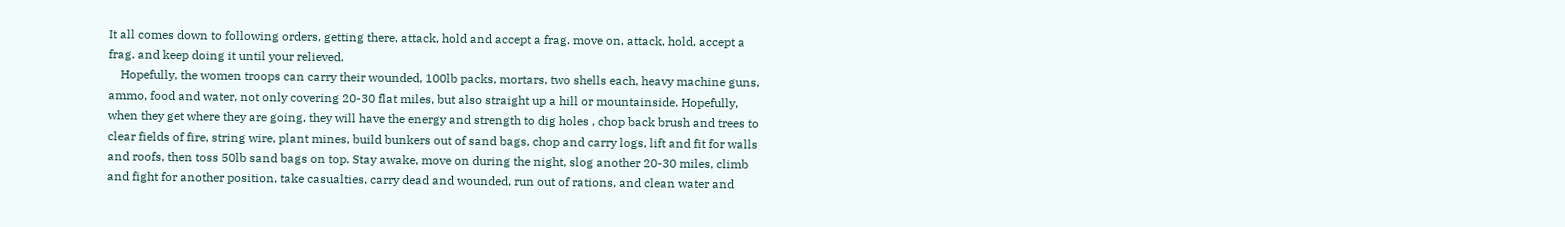It all comes down to following orders, getting there, attack, hold and accept a frag. move on, attack, hold, accept a frag. and keep doing it until your relieved.
    Hopefully, the women troops can carry their wounded, 100lb packs, mortars, two shells each, heavy machine guns, ammo, food and water, not only covering 20-30 flat miles, but also straight up a hill or mountainside. Hopefully, when they get where they are going, they will have the energy and strength to dig holes , chop back brush and trees to clear fields of fire, string wire, plant mines, build bunkers out of sand bags, chop and carry logs, lift and fit for walls and roofs, then toss 50lb sand bags on top. Stay awake, move on during the night, slog another 20-30 miles, climb and fight for another position, take casualties, carry dead and wounded, run out of rations, and clean water and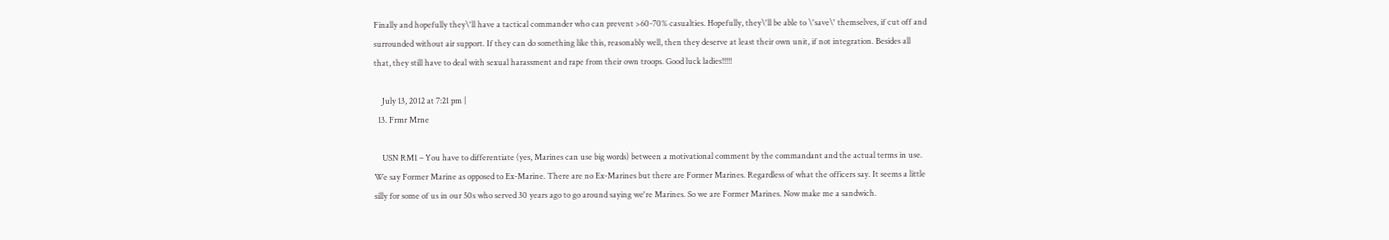Finally and hopefully they\'ll have a tactical commander who can prevent >60-70% casualties. Hopefully, they\'ll be able to \'save\' themselves, if cut off and surrounded without air support. If they can do something like this, reasonably well, then they deserve at least their own unit, if not integration. Besides all that, they still have to deal with sexual harassment and rape from their own troops. Good luck ladies!!!!!

    July 13, 2012 at 7:21 pm |
  13. Frmr Mrne

    USN RM1 – You have to differentiate (yes, Marines can use big words) between a motivational comment by the commandant and the actual terms in use. We say Former Marine as opposed to Ex-Marine. There are no Ex-Marines but there are Former Marines. Regardless of what the officers say. It seems a little silly for some of us in our 50s who served 30 years ago to go around saying we're Marines. So we are Former Marines. Now make me a sandwich.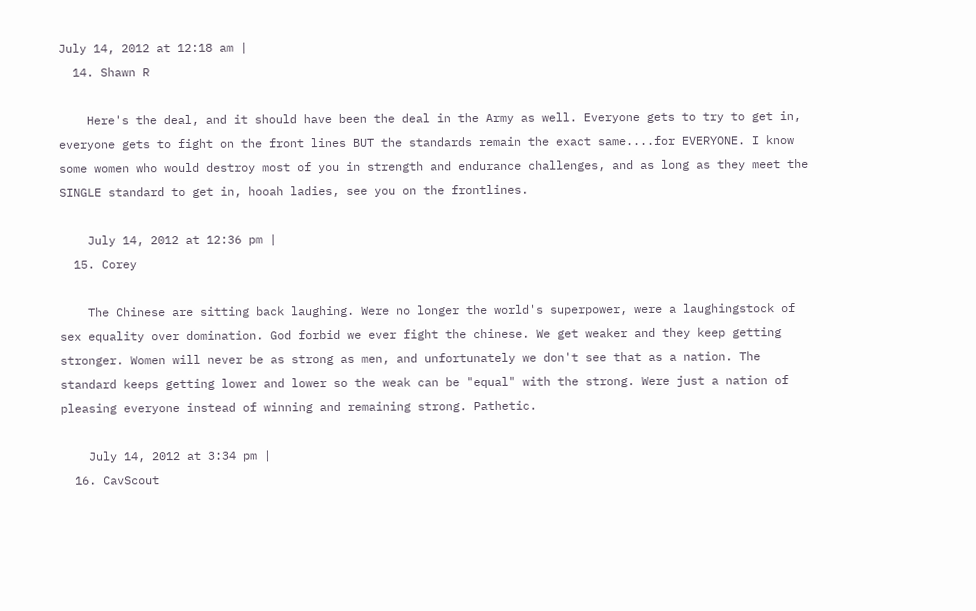July 14, 2012 at 12:18 am |
  14. Shawn R

    Here's the deal, and it should have been the deal in the Army as well. Everyone gets to try to get in, everyone gets to fight on the front lines BUT the standards remain the exact same....for EVERYONE. I know some women who would destroy most of you in strength and endurance challenges, and as long as they meet the SINGLE standard to get in, hooah ladies, see you on the frontlines.

    July 14, 2012 at 12:36 pm |
  15. Corey

    The Chinese are sitting back laughing. Were no longer the world's superpower, were a laughingstock of sex equality over domination. God forbid we ever fight the chinese. We get weaker and they keep getting stronger. Women will never be as strong as men, and unfortunately we don't see that as a nation. The standard keeps getting lower and lower so the weak can be "equal" with the strong. Were just a nation of pleasing everyone instead of winning and remaining strong. Pathetic.

    July 14, 2012 at 3:34 pm |
  16. CavScout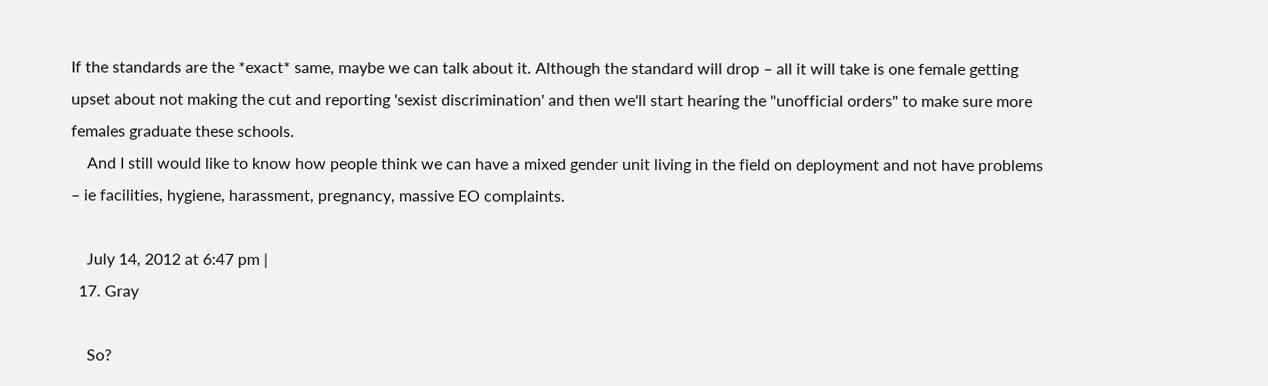If the standards are the *exact* same, maybe we can talk about it. Although the standard will drop – all it will take is one female getting upset about not making the cut and reporting 'sexist discrimination' and then we'll start hearing the "unofficial orders" to make sure more females graduate these schools.
    And I still would like to know how people think we can have a mixed gender unit living in the field on deployment and not have problems – ie facilities, hygiene, harassment, pregnancy, massive EO complaints.

    July 14, 2012 at 6:47 pm |
  17. Gray

    So?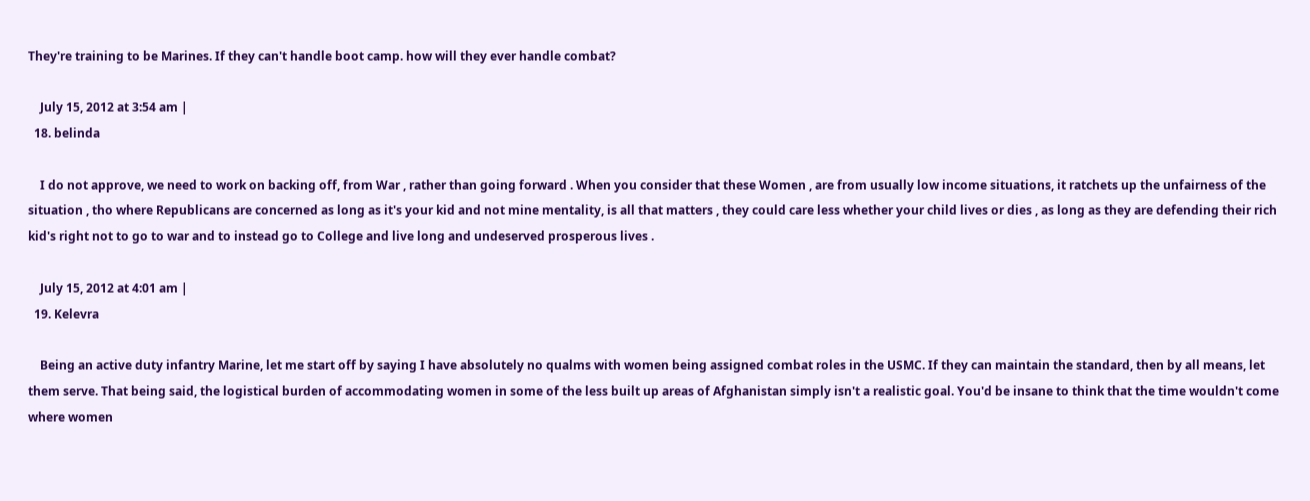They're training to be Marines. If they can't handle boot camp. how will they ever handle combat?

    July 15, 2012 at 3:54 am |
  18. belinda

    I do not approve, we need to work on backing off, from War , rather than going forward . When you consider that these Women , are from usually low income situations, it ratchets up the unfairness of the situation , tho where Republicans are concerned as long as it's your kid and not mine mentality, is all that matters , they could care less whether your child lives or dies , as long as they are defending their rich kid's right not to go to war and to instead go to College and live long and undeserved prosperous lives .

    July 15, 2012 at 4:01 am |
  19. Kelevra

    Being an active duty infantry Marine, let me start off by saying I have absolutely no qualms with women being assigned combat roles in the USMC. If they can maintain the standard, then by all means, let them serve. That being said, the logistical burden of accommodating women in some of the less built up areas of Afghanistan simply isn't a realistic goal. You'd be insane to think that the time wouldn't come where women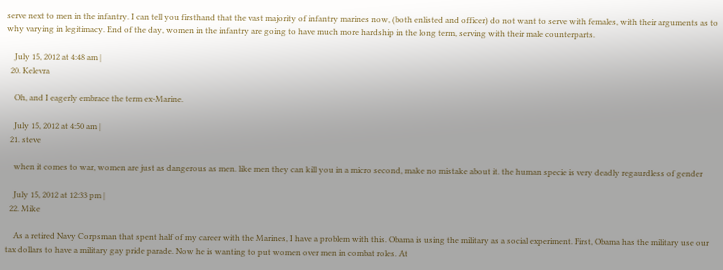serve next to men in the infantry. I can tell you firsthand that the vast majority of infantry marines now, (both enlisted and officer) do not want to serve with females, with their arguments as to why varying in legitimacy. End of the day, women in the infantry are going to have much more hardship in the long term, serving with their male counterparts.

    July 15, 2012 at 4:48 am |
  20. Kelevra

    Oh, and I eagerly embrace the term ex-Marine.

    July 15, 2012 at 4:50 am |
  21. steve

    when it comes to war, women are just as dangerous as men. like men they can kill you in a micro second, make no mistake about it. the human specie is very deadly regaurdless of gender

    July 15, 2012 at 12:33 pm |
  22. Mike

    As a retired Navy Corpsman that spent half of my career with the Marines, I have a problem with this. Obama is using the military as a social experiment. First, Obama has the military use our tax dollars to have a military gay pride parade. Now he is wanting to put women over men in combat roles. At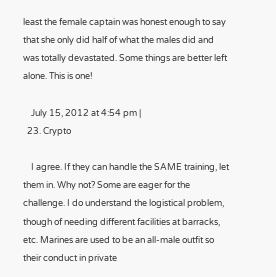least the female captain was honest enough to say that she only did half of what the males did and was totally devastated. Some things are better left alone. This is one!

    July 15, 2012 at 4:54 pm |
  23. Crypto

    I agree. If they can handle the SAME training, let them in. Why not? Some are eager for the challenge. I do understand the logistical problem, though of needing different facilities at barracks, etc. Marines are used to be an all-male outfit so their conduct in private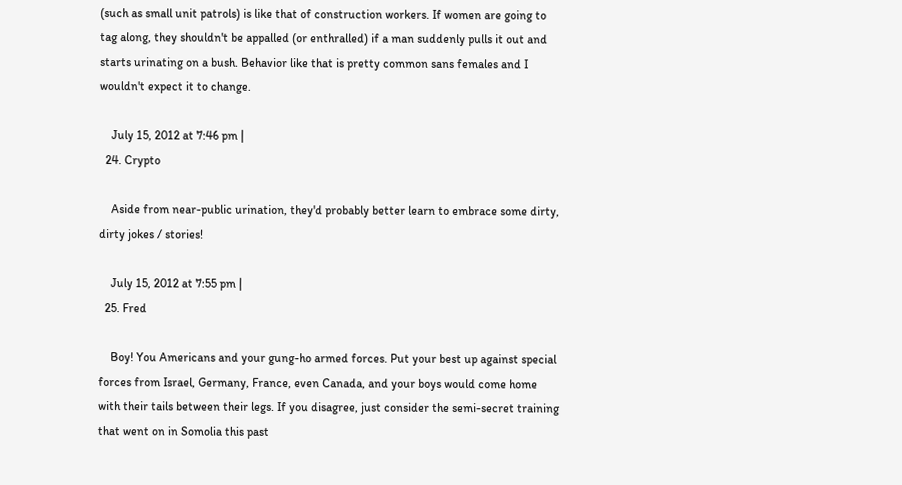(such as small unit patrols) is like that of construction workers. If women are going to tag along, they shouldn't be appalled (or enthralled) if a man suddenly pulls it out and starts urinating on a bush. Behavior like that is pretty common sans females and I wouldn't expect it to change.

    July 15, 2012 at 7:46 pm |
  24. Crypto

    Aside from near-public urination, they'd probably better learn to embrace some dirty, dirty jokes / stories!

    July 15, 2012 at 7:55 pm |
  25. Fred

    Boy! You Americans and your gung-ho armed forces. Put your best up against special forces from Israel, Germany, France, even Canada, and your boys would come home with their tails between their legs. If you disagree, just consider the semi-secret training that went on in Somolia this past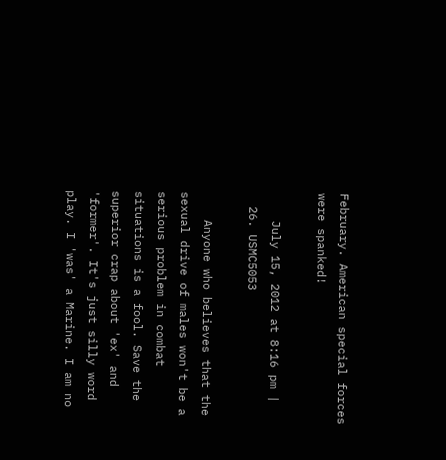February. American special forces were spanked!

    July 15, 2012 at 8:16 pm |
  26. USMC5053

    Anyone who believes that the sexual drive of males won't be a serious problem in combat situations is a fool. Save the superior crap about 'ex' and 'former'. It's just silly word play. I 'was' a Marine. I am no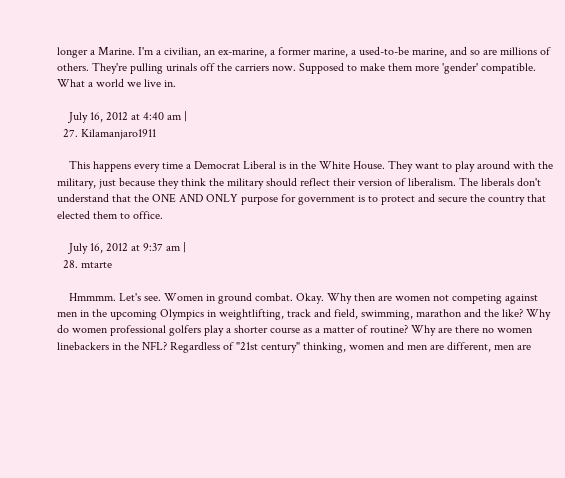longer a Marine. I'm a civilian, an ex-marine, a former marine, a used-to-be marine, and so are millions of others. They're pulling urinals off the carriers now. Supposed to make them more 'gender' compatible. What a world we live in.

    July 16, 2012 at 4:40 am |
  27. Kilamanjaro1911

    This happens every time a Democrat Liberal is in the White House. They want to play around with the military, just because they think the military should reflect their version of liberalism. The liberals don't understand that the ONE AND ONLY purpose for government is to protect and secure the country that elected them to office.

    July 16, 2012 at 9:37 am |
  28. mtarte

    Hmmmm. Let's see. Women in ground combat. Okay. Why then are women not competing against men in the upcoming Olympics in weightlifting, track and field, swimming, marathon and the like? Why do women professional golfers play a shorter course as a matter of routine? Why are there no women linebackers in the NFL? Regardless of "21st century" thinking, women and men are different, men are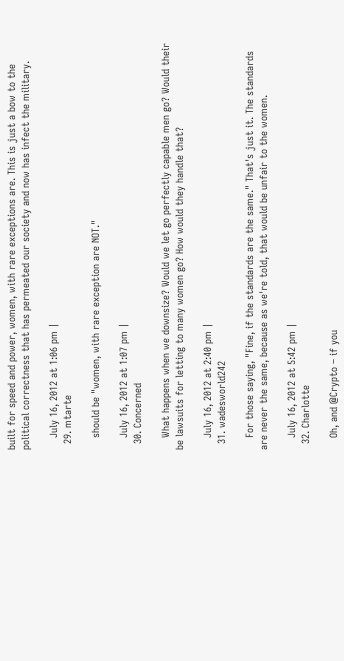built for speed and power, women, with rare exceptions are. This is just a bow to the political correctness that has permeated our society and now has infect the military.

    July 16, 2012 at 1:06 pm |
  29. mtarte

    should be "women, with rare exception are NOT."

    July 16, 2012 at 1:07 pm |
  30. Concerned

    What happens when we downsize? Would we let go perfectly capable men go? Would their be lawsuits for letting to many women go? How would they handle that?

    July 16, 2012 at 2:40 pm |
  31. wadesworld242

    For those saying, "Fine, if the standards are the same." That's just it. The standards are never the same, because as we're told, that would be unfair to the women.

    July 16, 2012 at 5:42 pm |
  32. Charlotte

    Oh, and @Crypto – if you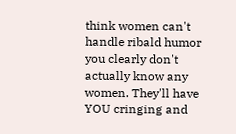think women can't handle ribald humor you clearly don't actually know any women. They'll have YOU cringing and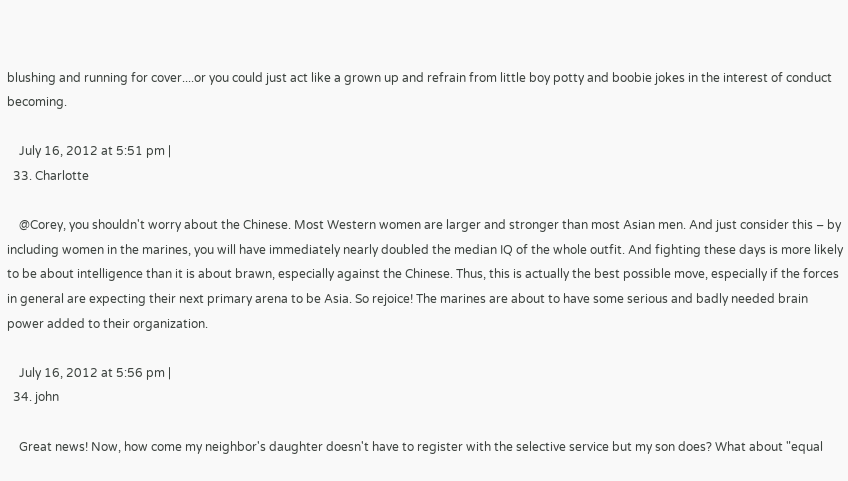blushing and running for cover....or you could just act like a grown up and refrain from little boy potty and boobie jokes in the interest of conduct becoming.

    July 16, 2012 at 5:51 pm |
  33. Charlotte

    @Corey, you shouldn't worry about the Chinese. Most Western women are larger and stronger than most Asian men. And just consider this – by including women in the marines, you will have immediately nearly doubled the median IQ of the whole outfit. And fighting these days is more likely to be about intelligence than it is about brawn, especially against the Chinese. Thus, this is actually the best possible move, especially if the forces in general are expecting their next primary arena to be Asia. So rejoice! The marines are about to have some serious and badly needed brain power added to their organization.

    July 16, 2012 at 5:56 pm |
  34. john

    Great news! Now, how come my neighbor's daughter doesn't have to register with the selective service but my son does? What about "equal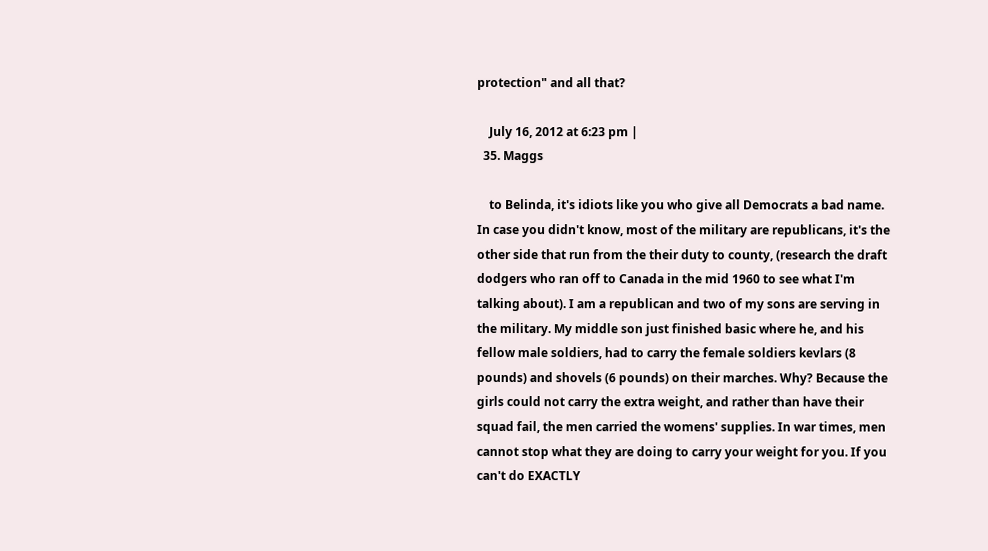protection" and all that?

    July 16, 2012 at 6:23 pm |
  35. Maggs

    to Belinda, it's idiots like you who give all Democrats a bad name. In case you didn't know, most of the military are republicans, it's the other side that run from the their duty to county, (research the draft dodgers who ran off to Canada in the mid 1960 to see what I'm talking about). I am a republican and two of my sons are serving in the military. My middle son just finished basic where he, and his fellow male soldiers, had to carry the female soldiers kevlars (8 pounds) and shovels (6 pounds) on their marches. Why? Because the girls could not carry the extra weight, and rather than have their squad fail, the men carried the womens' supplies. In war times, men cannot stop what they are doing to carry your weight for you. If you can't do EXACTLY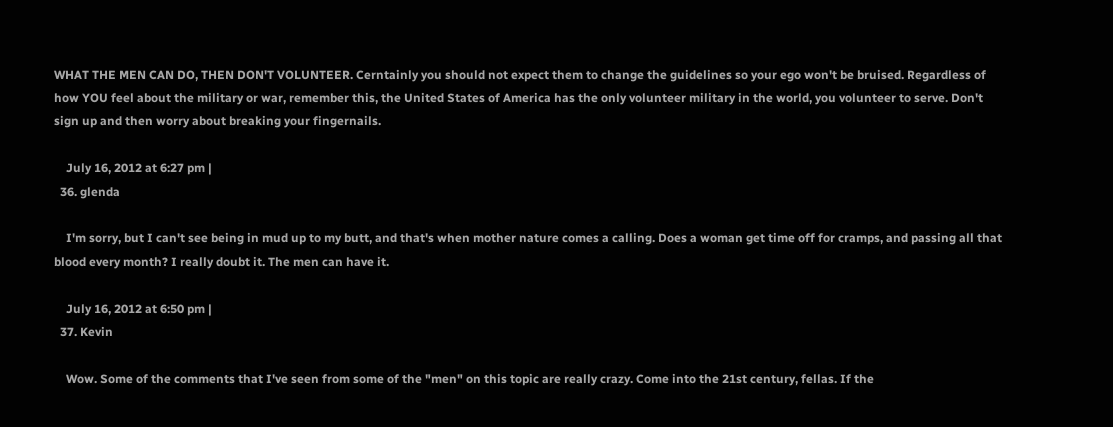WHAT THE MEN CAN DO, THEN DON'T VOLUNTEER. Cerntainly you should not expect them to change the guidelines so your ego won't be bruised. Regardless of how YOU feel about the military or war, remember this, the United States of America has the only volunteer military in the world, you volunteer to serve. Don't sign up and then worry about breaking your fingernails.

    July 16, 2012 at 6:27 pm |
  36. glenda

    I'm sorry, but I can't see being in mud up to my butt, and that's when mother nature comes a calling. Does a woman get time off for cramps, and passing all that blood every month? I really doubt it. The men can have it.

    July 16, 2012 at 6:50 pm |
  37. Kevin

    Wow. Some of the comments that I've seen from some of the "men" on this topic are really crazy. Come into the 21st century, fellas. If the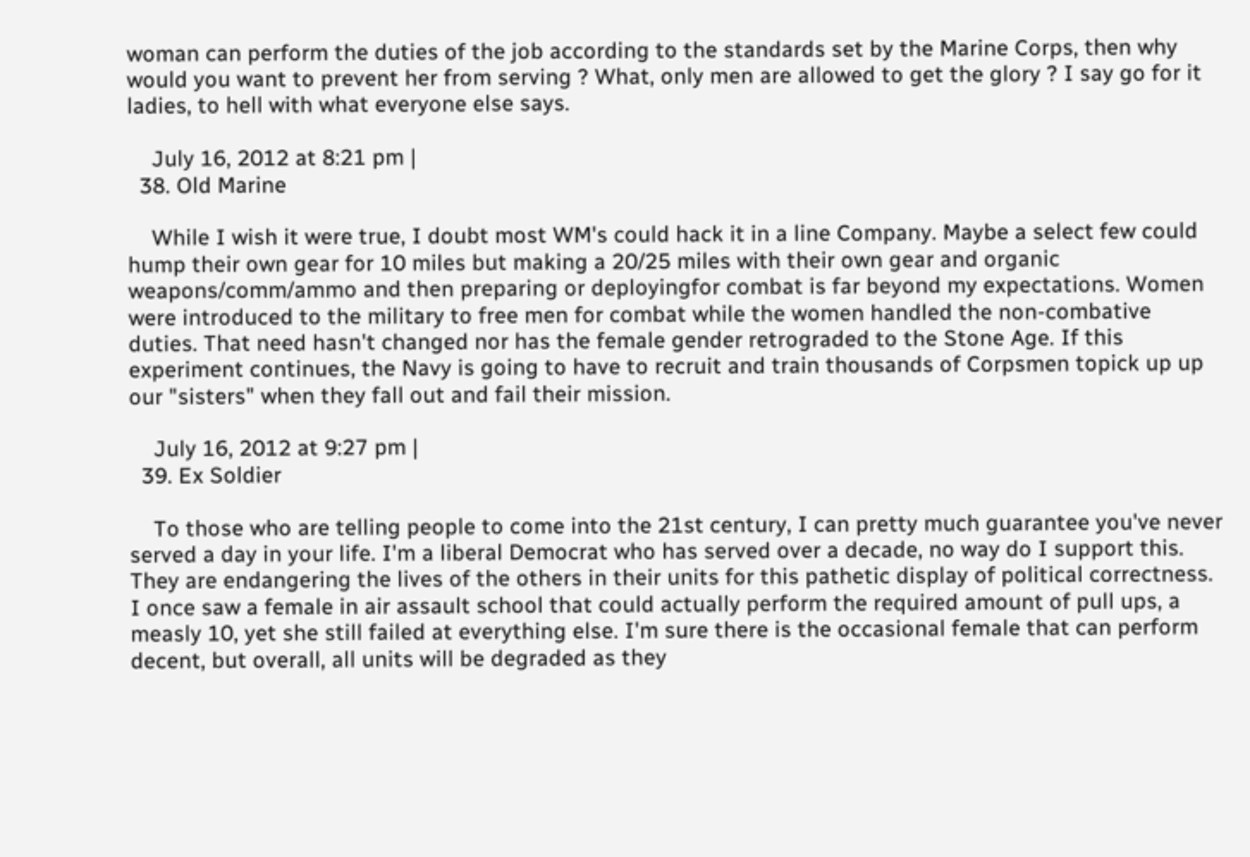woman can perform the duties of the job according to the standards set by the Marine Corps, then why would you want to prevent her from serving ? What, only men are allowed to get the glory ? I say go for it ladies, to hell with what everyone else says.

    July 16, 2012 at 8:21 pm |
  38. Old Marine

    While I wish it were true, I doubt most WM's could hack it in a line Company. Maybe a select few could hump their own gear for 10 miles but making a 20/25 miles with their own gear and organic weapons/comm/ammo and then preparing or deployingfor combat is far beyond my expectations. Women were introduced to the military to free men for combat while the women handled the non-combative duties. That need hasn't changed nor has the female gender retrograded to the Stone Age. If this experiment continues, the Navy is going to have to recruit and train thousands of Corpsmen topick up up our "sisters" when they fall out and fail their mission.

    July 16, 2012 at 9:27 pm |
  39. Ex Soldier

    To those who are telling people to come into the 21st century, I can pretty much guarantee you've never served a day in your life. I'm a liberal Democrat who has served over a decade, no way do I support this. They are endangering the lives of the others in their units for this pathetic display of political correctness. I once saw a female in air assault school that could actually perform the required amount of pull ups, a measly 10, yet she still failed at everything else. I'm sure there is the occasional female that can perform decent, but overall, all units will be degraded as they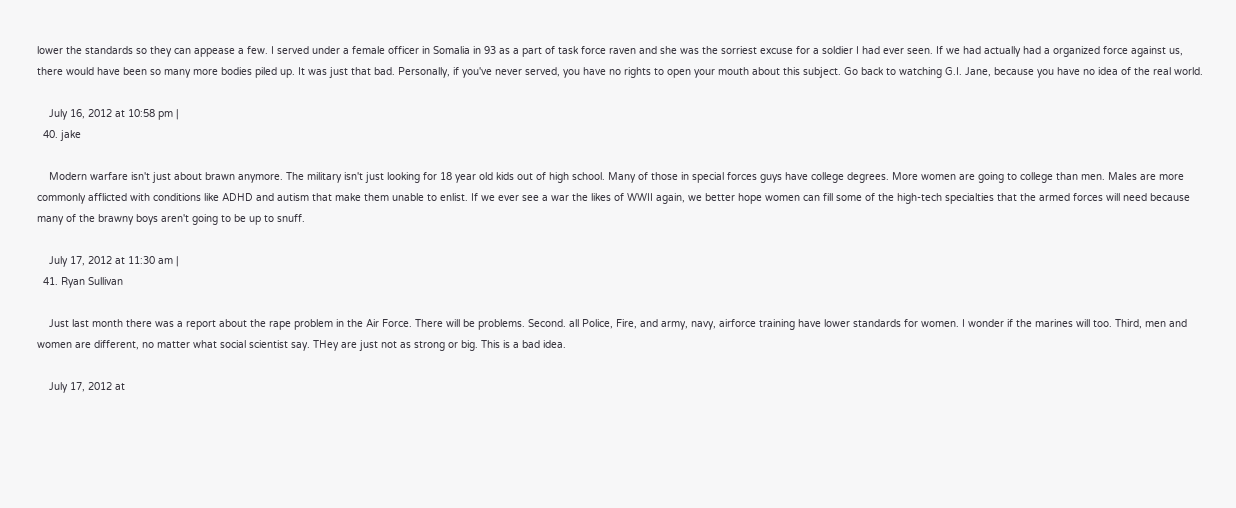lower the standards so they can appease a few. I served under a female officer in Somalia in 93 as a part of task force raven and she was the sorriest excuse for a soldier I had ever seen. If we had actually had a organized force against us, there would have been so many more bodies piled up. It was just that bad. Personally, if you've never served, you have no rights to open your mouth about this subject. Go back to watching G.I. Jane, because you have no idea of the real world.

    July 16, 2012 at 10:58 pm |
  40. jake

    Modern warfare isn't just about brawn anymore. The military isn't just looking for 18 year old kids out of high school. Many of those in special forces guys have college degrees. More women are going to college than men. Males are more commonly afflicted with conditions like ADHD and autism that make them unable to enlist. If we ever see a war the likes of WWII again, we better hope women can fill some of the high-tech specialties that the armed forces will need because many of the brawny boys aren't going to be up to snuff.

    July 17, 2012 at 11:30 am |
  41. Ryan Sullivan

    Just last month there was a report about the rape problem in the Air Force. There will be problems. Second. all Police, Fire, and army, navy, airforce training have lower standards for women. I wonder if the marines will too. Third, men and women are different, no matter what social scientist say. THey are just not as strong or big. This is a bad idea.

    July 17, 2012 at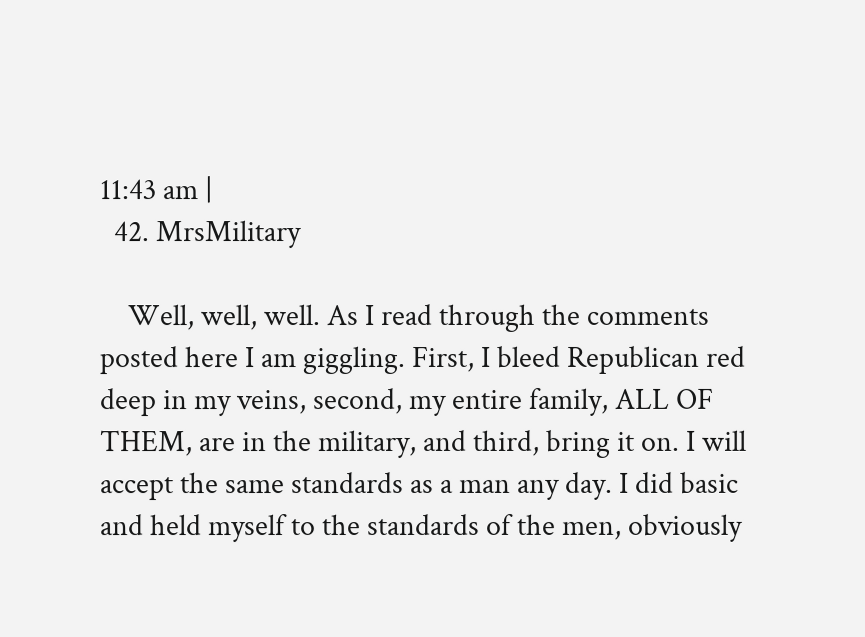11:43 am |
  42. MrsMilitary

    Well, well, well. As I read through the comments posted here I am giggling. First, I bleed Republican red deep in my veins, second, my entire family, ALL OF THEM, are in the military, and third, bring it on. I will accept the same standards as a man any day. I did basic and held myself to the standards of the men, obviously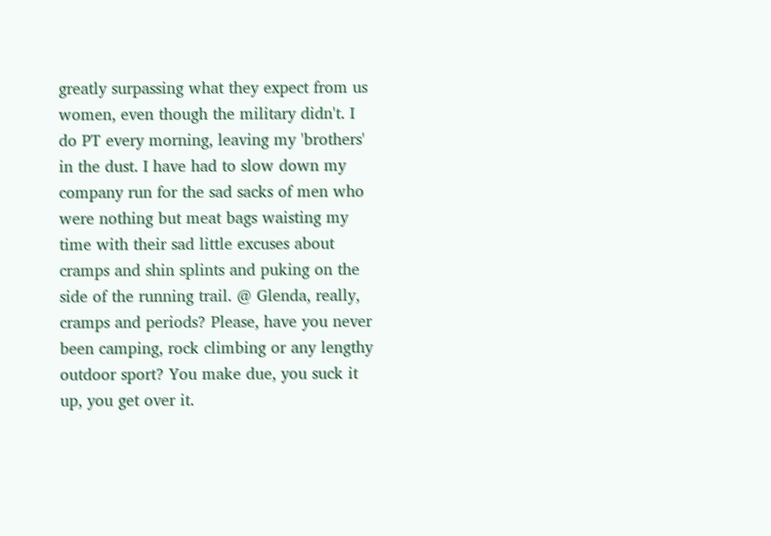greatly surpassing what they expect from us women, even though the military didn't. I do PT every morning, leaving my 'brothers' in the dust. I have had to slow down my company run for the sad sacks of men who were nothing but meat bags waisting my time with their sad little excuses about cramps and shin splints and puking on the side of the running trail. @ Glenda, really, cramps and periods? Please, have you never been camping, rock climbing or any lengthy outdoor sport? You make due, you suck it up, you get over it.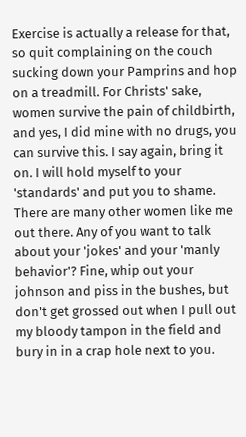Exercise is actually a release for that, so quit complaining on the couch sucking down your Pamprins and hop on a treadmill. For Christs' sake, women survive the pain of childbirth, and yes, I did mine with no drugs, you can survive this. I say again, bring it on. I will hold myself to your 'standards' and put you to shame. There are many other women like me out there. Any of you want to talk about your 'jokes' and your 'manly behavior'? Fine, whip out your johnson and piss in the bushes, but don't get grossed out when I pull out my bloody tampon in the field and bury in in a crap hole next to you.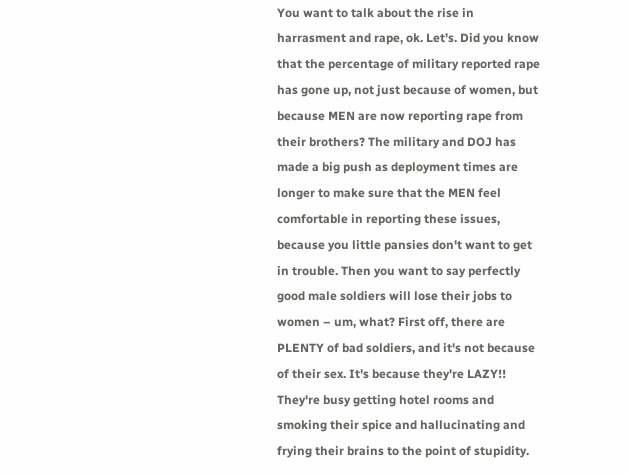You want to talk about the rise in harrasment and rape, ok. Let's. Did you know that the percentage of military reported rape has gone up, not just because of women, but because MEN are now reporting rape from their brothers? The military and DOJ has made a big push as deployment times are longer to make sure that the MEN feel comfortable in reporting these issues, because you little pansies don't want to get in trouble. Then you want to say perfectly good male soldiers will lose their jobs to women – um, what? First off, there are PLENTY of bad soldiers, and it's not because of their sex. It's because they're LAZY!! They're busy getting hotel rooms and smoking their spice and hallucinating and frying their brains to the point of stupidity.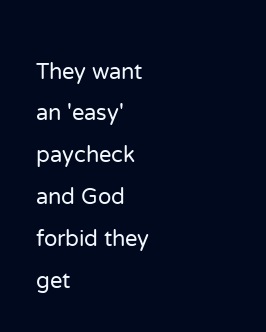They want an 'easy' paycheck and God forbid they get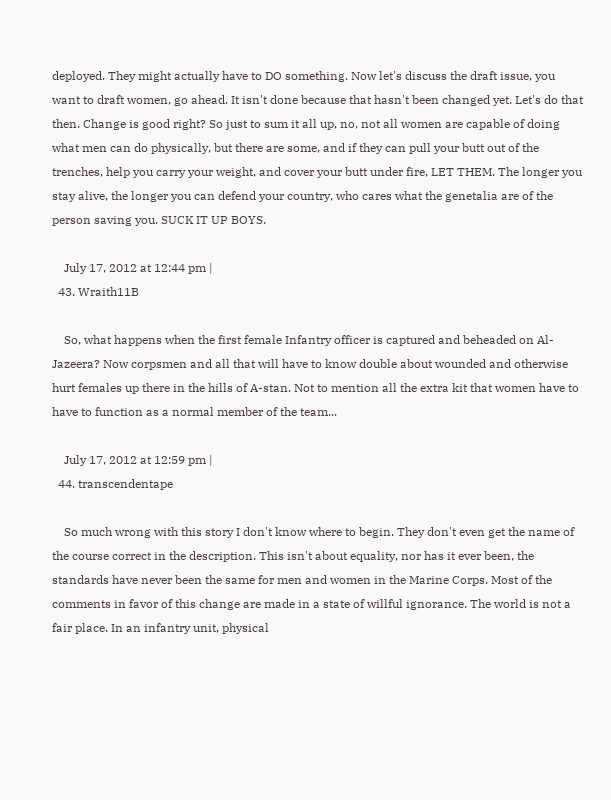deployed. They might actually have to DO something. Now let's discuss the draft issue, you want to draft women, go ahead. It isn't done because that hasn't been changed yet. Let's do that then. Change is good right? So just to sum it all up, no, not all women are capable of doing what men can do physically, but there are some, and if they can pull your butt out of the trenches, help you carry your weight, and cover your butt under fire, LET THEM. The longer you stay alive, the longer you can defend your country, who cares what the genetalia are of the person saving you. SUCK IT UP BOYS.

    July 17, 2012 at 12:44 pm |
  43. Wraith11B

    So, what happens when the first female Infantry officer is captured and beheaded on Al-Jazeera? Now corpsmen and all that will have to know double about wounded and otherwise hurt females up there in the hills of A-stan. Not to mention all the extra kit that women have to have to function as a normal member of the team...

    July 17, 2012 at 12:59 pm |
  44. transcendentape

    So much wrong with this story I don't know where to begin. They don't even get the name of the course correct in the description. This isn't about equality, nor has it ever been, the standards have never been the same for men and women in the Marine Corps. Most of the comments in favor of this change are made in a state of willful ignorance. The world is not a fair place. In an infantry unit, physical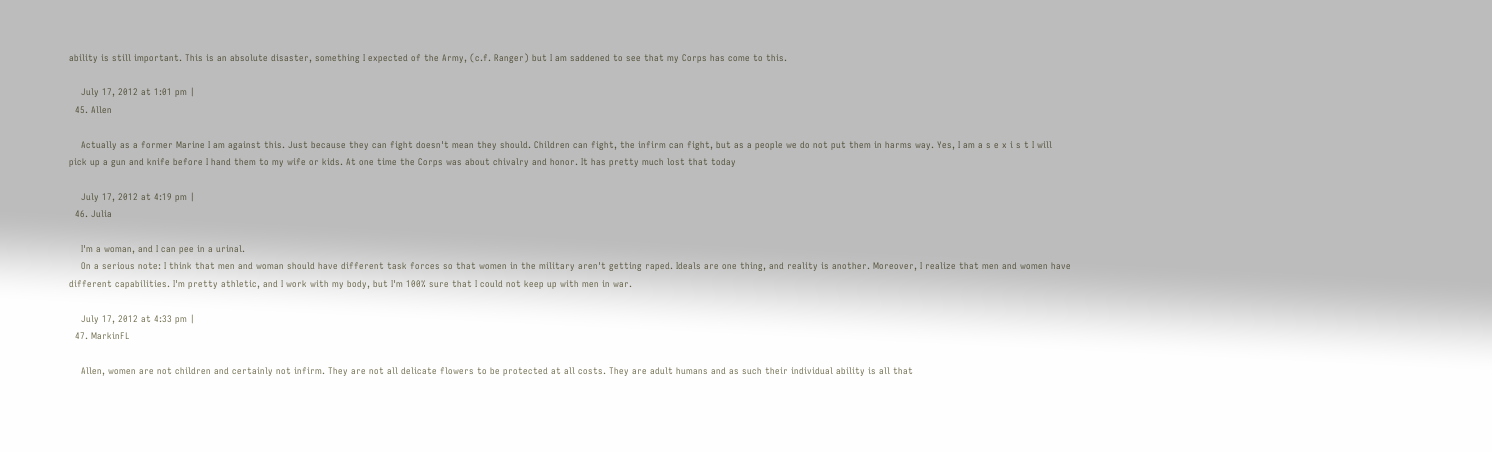ability is still important. This is an absolute disaster, something I expected of the Army, (c.f. Ranger) but I am saddened to see that my Corps has come to this.

    July 17, 2012 at 1:01 pm |
  45. Allen

    Actually as a former Marine I am against this. Just because they can fight doesn't mean they should. Children can fight, the infirm can fight, but as a people we do not put them in harms way. Yes, I am a s e x i s t I will pick up a gun and knife before I hand them to my wife or kids. At one time the Corps was about chivalry and honor. It has pretty much lost that today

    July 17, 2012 at 4:19 pm |
  46. Julia

    I'm a woman, and I can pee in a urinal.
    On a serious note: I think that men and woman should have different task forces so that women in the military aren't getting raped. Ideals are one thing, and reality is another. Moreover, I realize that men and women have different capabilities. I'm pretty athletic, and I work with my body, but I'm 100% sure that I could not keep up with men in war.

    July 17, 2012 at 4:33 pm |
  47. MarkinFL

    Allen, women are not children and certainly not infirm. They are not all delicate flowers to be protected at all costs. They are adult humans and as such their individual ability is all that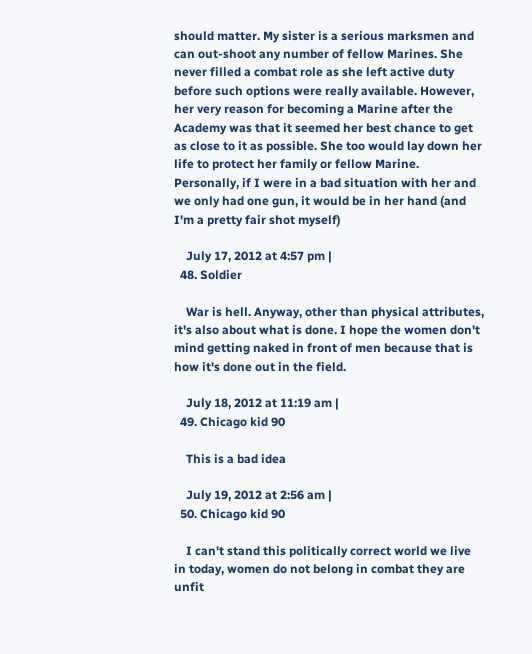should matter. My sister is a serious marksmen and can out-shoot any number of fellow Marines. She never filled a combat role as she left active duty before such options were really available. However, her very reason for becoming a Marine after the Academy was that it seemed her best chance to get as close to it as possible. She too would lay down her life to protect her family or fellow Marine. Personally, if I were in a bad situation with her and we only had one gun, it would be in her hand (and I'm a pretty fair shot myself)

    July 17, 2012 at 4:57 pm |
  48. Soldier

    War is hell. Anyway, other than physical attributes, it's also about what is done. I hope the women don't mind getting naked in front of men because that is how it's done out in the field.

    July 18, 2012 at 11:19 am |
  49. Chicago kid 90

    This is a bad idea

    July 19, 2012 at 2:56 am |
  50. Chicago kid 90

    I can't stand this politically correct world we live in today, women do not belong in combat they are unfit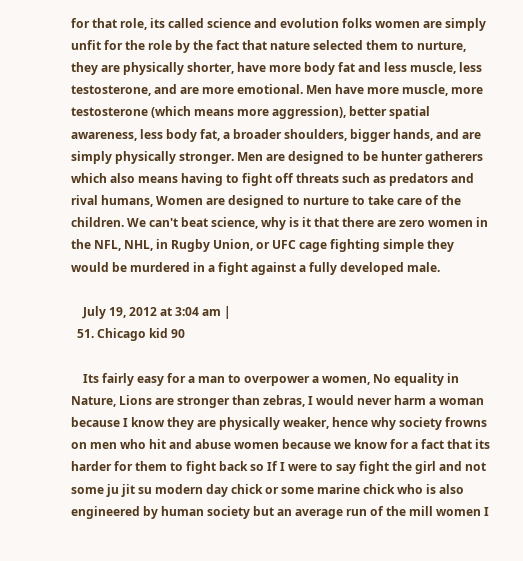for that role, its called science and evolution folks women are simply unfit for the role by the fact that nature selected them to nurture, they are physically shorter, have more body fat and less muscle, less testosterone, and are more emotional. Men have more muscle, more testosterone (which means more aggression), better spatial awareness, less body fat, a broader shoulders, bigger hands, and are simply physically stronger. Men are designed to be hunter gatherers which also means having to fight off threats such as predators and rival humans, Women are designed to nurture to take care of the children. We can't beat science, why is it that there are zero women in the NFL, NHL, in Rugby Union, or UFC cage fighting simple they would be murdered in a fight against a fully developed male.

    July 19, 2012 at 3:04 am |
  51. Chicago kid 90

    Its fairly easy for a man to overpower a women, No equality in Nature, Lions are stronger than zebras, I would never harm a woman because I know they are physically weaker, hence why society frowns on men who hit and abuse women because we know for a fact that its harder for them to fight back so If I were to say fight the girl and not some ju jit su modern day chick or some marine chick who is also engineered by human society but an average run of the mill women I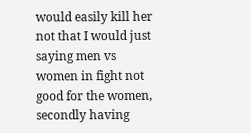would easily kill her not that I would just saying men vs women in fight not good for the women, secondly having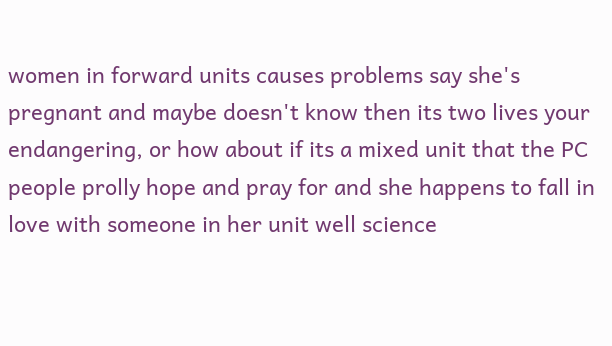women in forward units causes problems say she's pregnant and maybe doesn't know then its two lives your endangering, or how about if its a mixed unit that the PC people prolly hope and pray for and she happens to fall in love with someone in her unit well science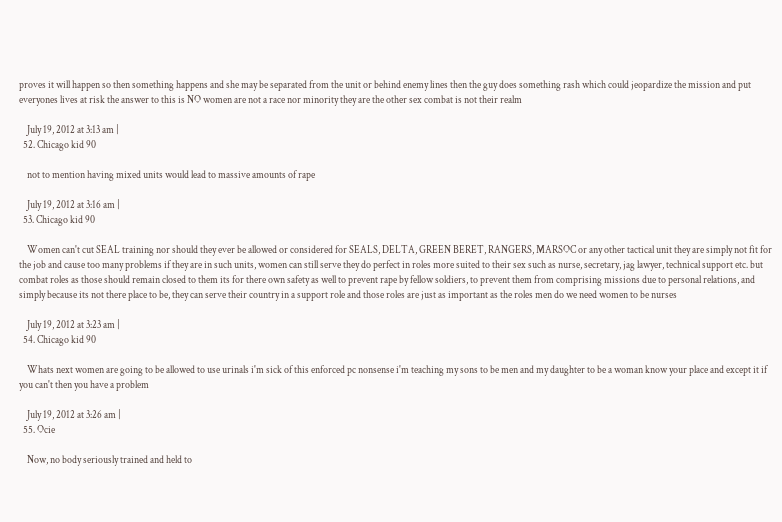proves it will happen so then something happens and she may be separated from the unit or behind enemy lines then the guy does something rash which could jeopardize the mission and put everyones lives at risk the answer to this is NO women are not a race nor minority they are the other sex combat is not their realm

    July 19, 2012 at 3:13 am |
  52. Chicago kid 90

    not to mention having mixed units would lead to massive amounts of rape

    July 19, 2012 at 3:16 am |
  53. Chicago kid 90

    Women can't cut SEAL training nor should they ever be allowed or considered for SEALS, DELTA, GREEN BERET, RANGERS, MARSOC or any other tactical unit they are simply not fit for the job and cause too many problems if they are in such units, women can still serve they do perfect in roles more suited to their sex such as nurse, secretary, jag lawyer, technical support etc. but combat roles as those should remain closed to them its for there own safety as well to prevent rape by fellow soldiers, to prevent them from comprising missions due to personal relations, and simply because its not there place to be, they can serve their country in a support role and those roles are just as important as the roles men do we need women to be nurses

    July 19, 2012 at 3:23 am |
  54. Chicago kid 90

    Whats next women are going to be allowed to use urinals i'm sick of this enforced pc nonsense i'm teaching my sons to be men and my daughter to be a woman know your place and except it if you can't then you have a problem

    July 19, 2012 at 3:26 am |
  55. Ocie

    Now, no body seriously trained and held to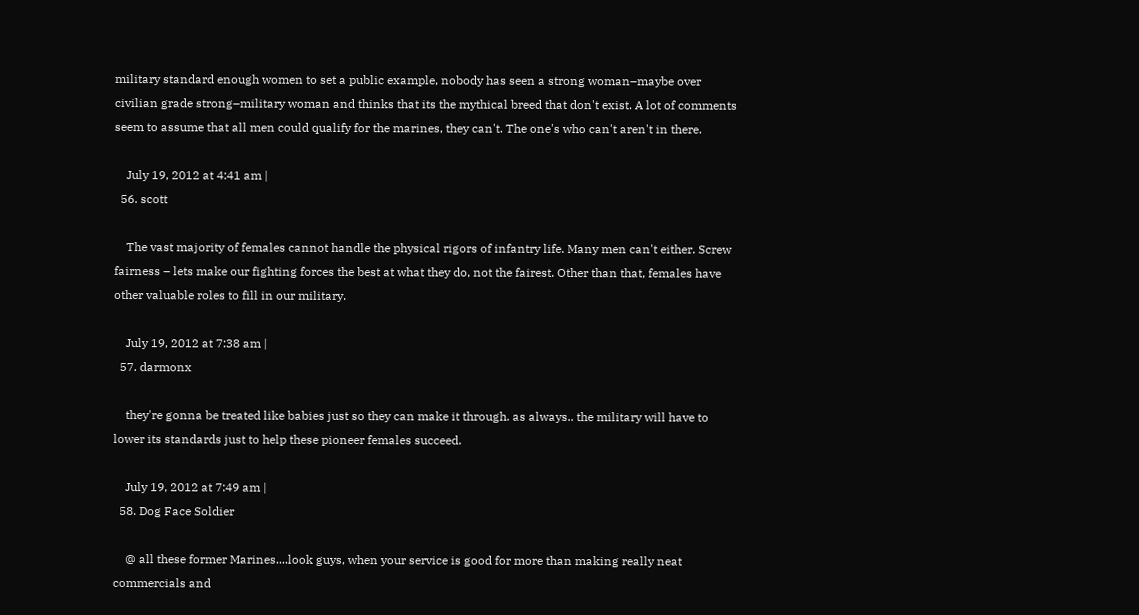military standard enough women to set a public example, nobody has seen a strong woman–maybe over civilian grade strong–military woman and thinks that its the mythical breed that don't exist. A lot of comments seem to assume that all men could qualify for the marines, they can't. The one's who can't aren't in there.

    July 19, 2012 at 4:41 am |
  56. scott

    The vast majority of females cannot handle the physical rigors of infantry life. Many men can't either. Screw fairness – lets make our fighting forces the best at what they do, not the fairest. Other than that, females have other valuable roles to fill in our military.

    July 19, 2012 at 7:38 am |
  57. darmonx

    they're gonna be treated like babies just so they can make it through. as always.. the military will have to lower its standards just to help these pioneer females succeed.

    July 19, 2012 at 7:49 am |
  58. Dog Face Soldier

    @ all these former Marines....look guys, when your service is good for more than making really neat commercials and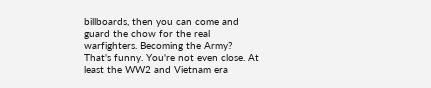billboards, then you can come and guard the chow for the real warfighters. Becoming the Army? That's funny. You're not even close. At least the WW2 and Vietnam era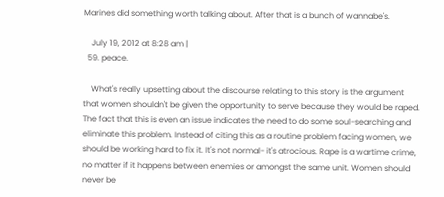Marines did something worth talking about. After that is a bunch of wannabe's.

    July 19, 2012 at 8:28 am |
  59. peace.

    What's really upsetting about the discourse relating to this story is the argument that women shouldn't be given the opportunity to serve because they would be raped. The fact that this is even an issue indicates the need to do some soul-searching and eliminate this problem. Instead of citing this as a routine problem facing women, we should be working hard to fix it. It's not normal- it's atrocious. Rape is a wartime crime, no matter if it happens between enemies or amongst the same unit. Women should never be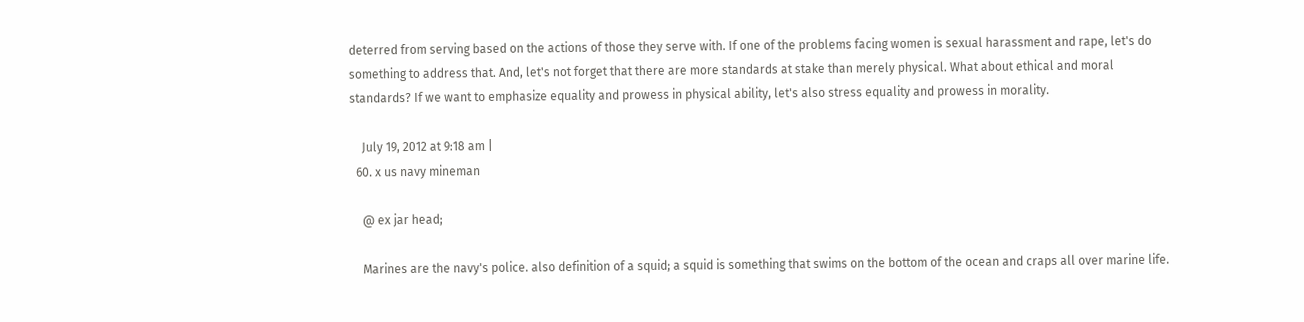deterred from serving based on the actions of those they serve with. If one of the problems facing women is sexual harassment and rape, let's do something to address that. And, let's not forget that there are more standards at stake than merely physical. What about ethical and moral standards? If we want to emphasize equality and prowess in physical ability, let's also stress equality and prowess in morality.

    July 19, 2012 at 9:18 am |
  60. x us navy mineman

    @ ex jar head;

    Marines are the navy's police. also definition of a squid; a squid is something that swims on the bottom of the ocean and craps all over marine life.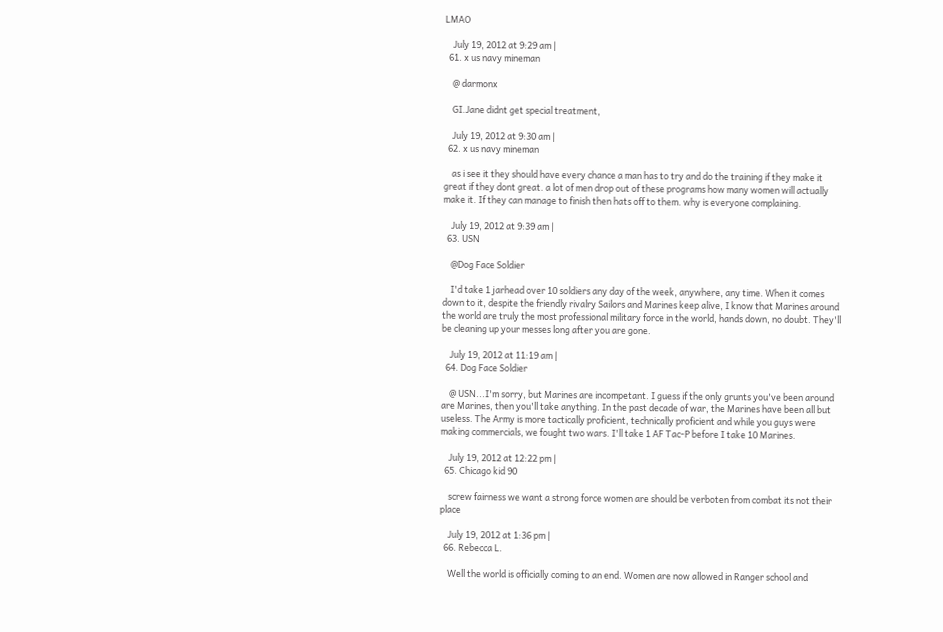LMAO

    July 19, 2012 at 9:29 am |
  61. x us navy mineman

    @ darmonx

    GI.Jane didnt get special treatment,

    July 19, 2012 at 9:30 am |
  62. x us navy mineman

    as i see it they should have every chance a man has to try and do the training if they make it great if they dont great. a lot of men drop out of these programs how many women will actually make it. If they can manage to finish then hats off to them. why is everyone complaining.

    July 19, 2012 at 9:39 am |
  63. USN

    @Dog Face Soldier

    I'd take 1 jarhead over 10 soldiers any day of the week, anywhere, any time. When it comes down to it, despite the friendly rivalry Sailors and Marines keep alive, I know that Marines around the world are truly the most professional military force in the world, hands down, no doubt. They'll be cleaning up your messes long after you are gone.

    July 19, 2012 at 11:19 am |
  64. Dog Face Soldier

    @ USN...I'm sorry, but Marines are incompetant. I guess if the only grunts you've been around are Marines, then you'll take anything. In the past decade of war, the Marines have been all but useless. The Army is more tactically proficient, technically proficient and while you guys were making commercials, we fought two wars. I'll take 1 AF Tac-P before I take 10 Marines.

    July 19, 2012 at 12:22 pm |
  65. Chicago kid 90

    screw fairness we want a strong force women are should be verboten from combat its not their place

    July 19, 2012 at 1:36 pm |
  66. Rebecca L.

    Well the world is officially coming to an end. Women are now allowed in Ranger school and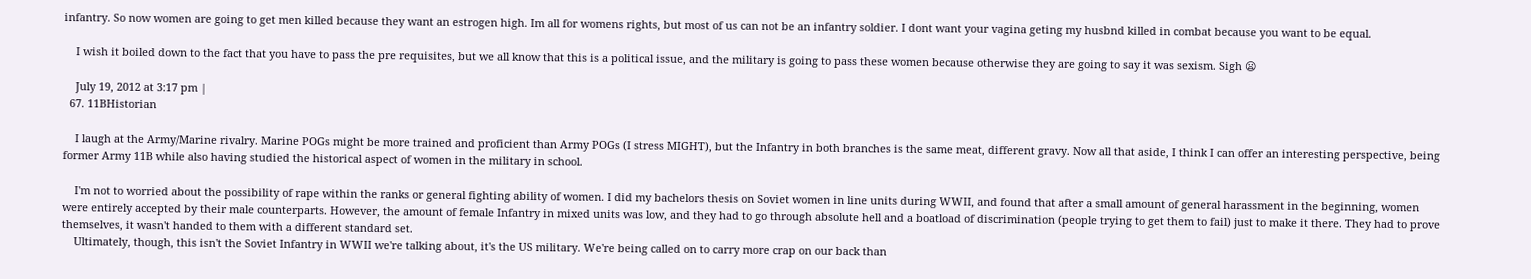infantry. So now women are going to get men killed because they want an estrogen high. Im all for womens rights, but most of us can not be an infantry soldier. I dont want your vagina geting my husbnd killed in combat because you want to be equal.

    I wish it boiled down to the fact that you have to pass the pre requisites, but we all know that this is a political issue, and the military is going to pass these women because otherwise they are going to say it was sexism. Sigh 😦

    July 19, 2012 at 3:17 pm |
  67. 11BHistorian

    I laugh at the Army/Marine rivalry. Marine POGs might be more trained and proficient than Army POGs (I stress MIGHT), but the Infantry in both branches is the same meat, different gravy. Now all that aside, I think I can offer an interesting perspective, being former Army 11B while also having studied the historical aspect of women in the military in school.

    I'm not to worried about the possibility of rape within the ranks or general fighting ability of women. I did my bachelors thesis on Soviet women in line units during WWII, and found that after a small amount of general harassment in the beginning, women were entirely accepted by their male counterparts. However, the amount of female Infantry in mixed units was low, and they had to go through absolute hell and a boatload of discrimination (people trying to get them to fail) just to make it there. They had to prove themselves, it wasn't handed to them with a different standard set.
    Ultimately, though, this isn't the Soviet Infantry in WWII we're talking about, it's the US military. We're being called on to carry more crap on our back than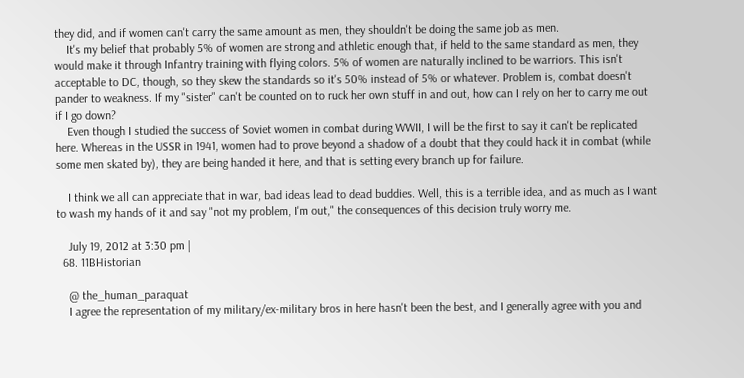they did, and if women can't carry the same amount as men, they shouldn't be doing the same job as men.
    It's my belief that probably 5% of women are strong and athletic enough that, if held to the same standard as men, they would make it through Infantry training with flying colors. 5% of women are naturally inclined to be warriors. This isn't acceptable to DC, though, so they skew the standards so it's 50% instead of 5% or whatever. Problem is, combat doesn't pander to weakness. If my "sister" can't be counted on to ruck her own stuff in and out, how can I rely on her to carry me out if I go down?
    Even though I studied the success of Soviet women in combat during WWII, I will be the first to say it can't be replicated here. Whereas in the USSR in 1941, women had to prove beyond a shadow of a doubt that they could hack it in combat (while some men skated by), they are being handed it here, and that is setting every branch up for failure.

    I think we all can appreciate that in war, bad ideas lead to dead buddies. Well, this is a terrible idea, and as much as I want to wash my hands of it and say "not my problem, I'm out," the consequences of this decision truly worry me.

    July 19, 2012 at 3:30 pm |
  68. 11BHistorian

    @ the_human_paraquat
    I agree the representation of my military/ex-military bros in here hasn't been the best, and I generally agree with you and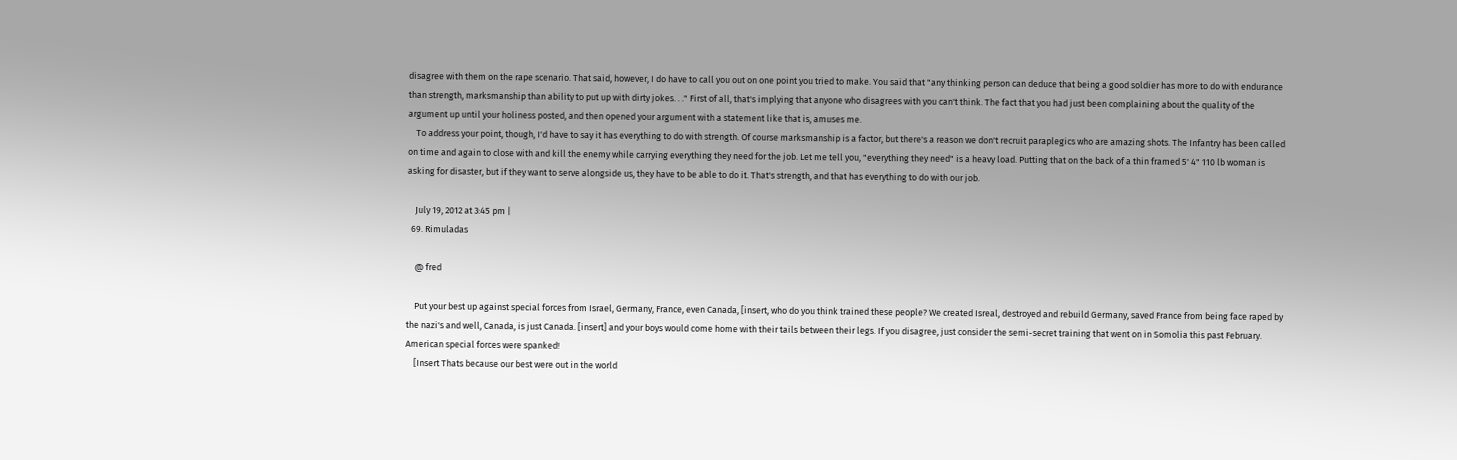disagree with them on the rape scenario. That said, however, I do have to call you out on one point you tried to make. You said that "any thinking person can deduce that being a good soldier has more to do with endurance than strength, marksmanship than ability to put up with dirty jokes. . ." First of all, that's implying that anyone who disagrees with you can't think. The fact that you had just been complaining about the quality of the argument up until your holiness posted, and then opened your argument with a statement like that is, amuses me.
    To address your point, though, I'd have to say it has everything to do with strength. Of course marksmanship is a factor, but there's a reason we don't recruit paraplegics who are amazing shots. The Infantry has been called on time and again to close with and kill the enemy while carrying everything they need for the job. Let me tell you, "everything they need" is a heavy load. Putting that on the back of a thin framed 5' 4" 110 lb woman is asking for disaster, but if they want to serve alongside us, they have to be able to do it. That's strength, and that has everything to do with our job.

    July 19, 2012 at 3:45 pm |
  69. Rimuladas

    @ fred

    Put your best up against special forces from Israel, Germany, France, even Canada, [insert, who do you think trained these people? We created Isreal, destroyed and rebuild Germany, saved France from being face raped by the nazi's and well, Canada, is just Canada. [insert] and your boys would come home with their tails between their legs. If you disagree, just consider the semi-secret training that went on in Somolia this past February. American special forces were spanked!
    [Insert Thats because our best were out in the world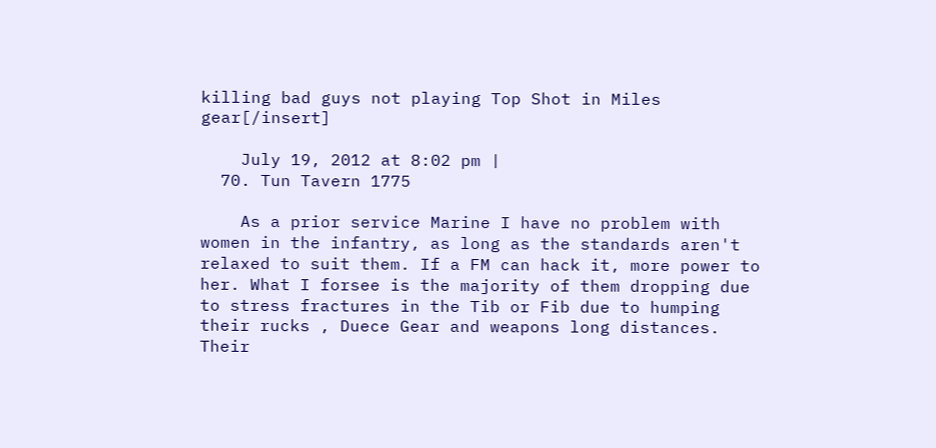killing bad guys not playing Top Shot in Miles gear[/insert]

    July 19, 2012 at 8:02 pm |
  70. Tun Tavern 1775

    As a prior service Marine I have no problem with women in the infantry, as long as the standards aren't relaxed to suit them. If a FM can hack it, more power to her. What I forsee is the majority of them dropping due to stress fractures in the Tib or Fib due to humping their rucks , Duece Gear and weapons long distances. Their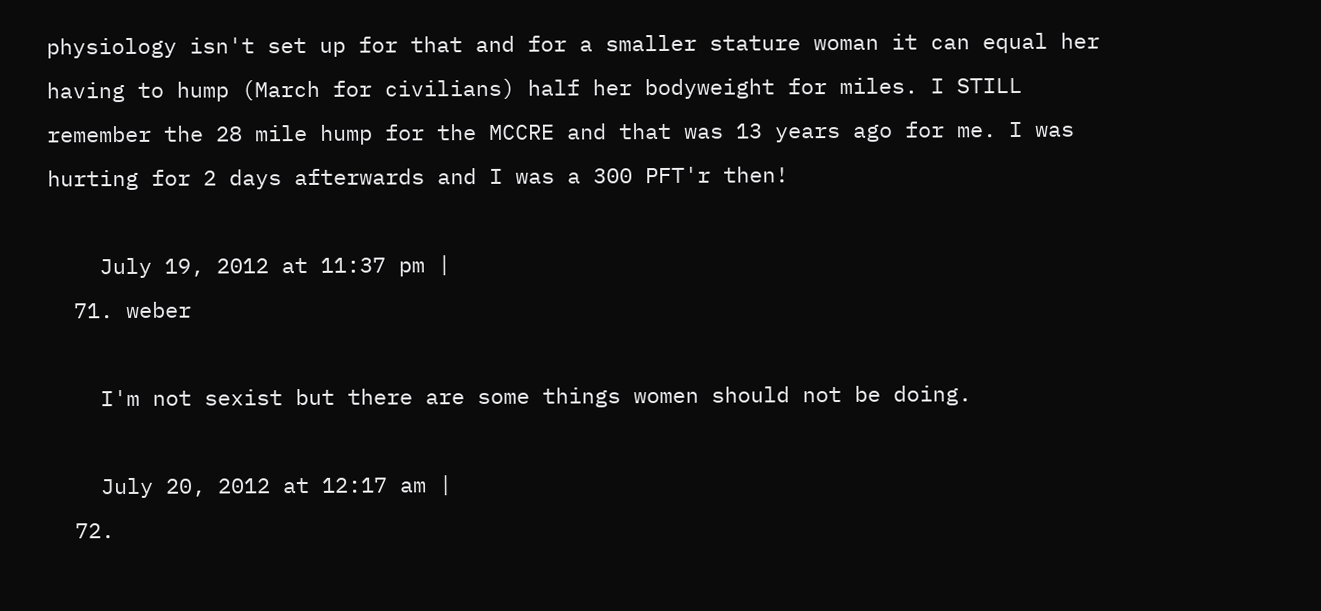physiology isn't set up for that and for a smaller stature woman it can equal her having to hump (March for civilians) half her bodyweight for miles. I STILL remember the 28 mile hump for the MCCRE and that was 13 years ago for me. I was hurting for 2 days afterwards and I was a 300 PFT'r then!

    July 19, 2012 at 11:37 pm |
  71. weber

    I'm not sexist but there are some things women should not be doing.

    July 20, 2012 at 12:17 am |
  72.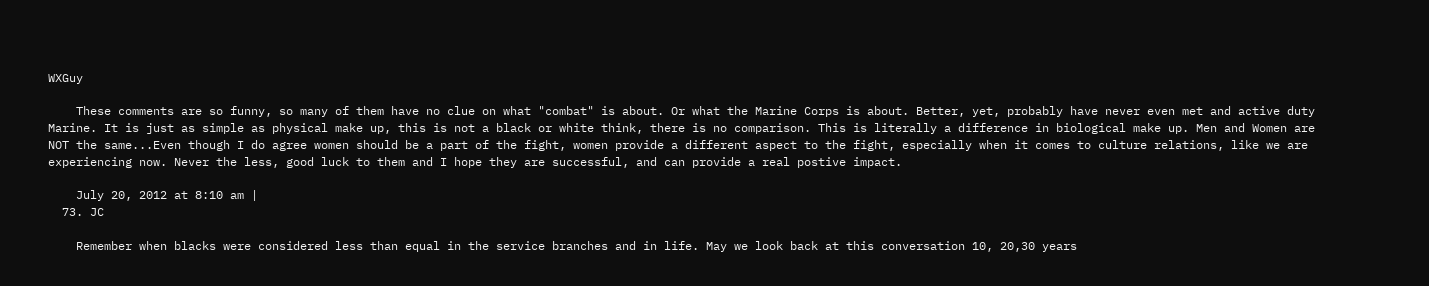WXGuy

    These comments are so funny, so many of them have no clue on what "combat" is about. Or what the Marine Corps is about. Better, yet, probably have never even met and active duty Marine. It is just as simple as physical make up, this is not a black or white think, there is no comparison. This is literally a difference in biological make up. Men and Women are NOT the same...Even though I do agree women should be a part of the fight, women provide a different aspect to the fight, especially when it comes to culture relations, like we are experiencing now. Never the less, good luck to them and I hope they are successful, and can provide a real postive impact.

    July 20, 2012 at 8:10 am |
  73. JC

    Remember when blacks were considered less than equal in the service branches and in life. May we look back at this conversation 10, 20,30 years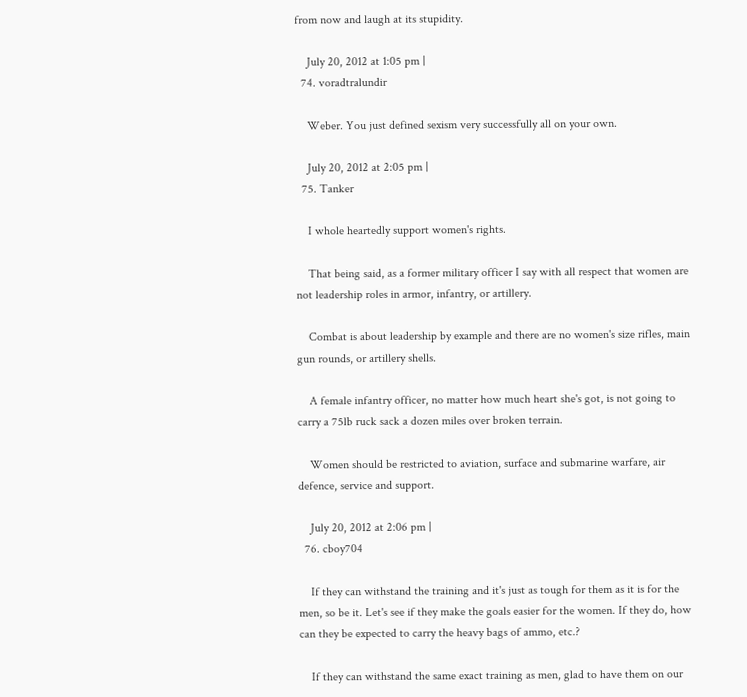from now and laugh at its stupidity.

    July 20, 2012 at 1:05 pm |
  74. voradtralundir

    Weber. You just defined sexism very successfully all on your own.

    July 20, 2012 at 2:05 pm |
  75. Tanker

    I whole heartedly support women's rights.

    That being said, as a former military officer I say with all respect that women are not leadership roles in armor, infantry, or artillery.

    Combat is about leadership by example and there are no women's size rifles, main gun rounds, or artillery shells.

    A female infantry officer, no matter how much heart she's got, is not going to carry a 75lb ruck sack a dozen miles over broken terrain.

    Women should be restricted to aviation, surface and submarine warfare, air defence, service and support.

    July 20, 2012 at 2:06 pm |
  76. cboy704

    If they can withstand the training and it's just as tough for them as it is for the men, so be it. Let's see if they make the goals easier for the women. If they do, how can they be expected to carry the heavy bags of ammo, etc.?

    If they can withstand the same exact training as men, glad to have them on our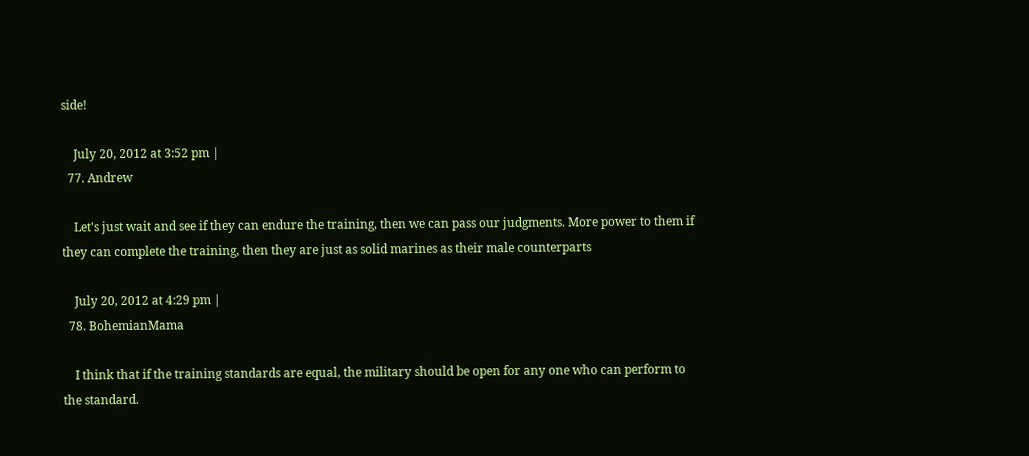side!

    July 20, 2012 at 3:52 pm |
  77. Andrew

    Let's just wait and see if they can endure the training, then we can pass our judgments. More power to them if they can complete the training, then they are just as solid marines as their male counterparts

    July 20, 2012 at 4:29 pm |
  78. BohemianMama

    I think that if the training standards are equal, the military should be open for any one who can perform to the standard.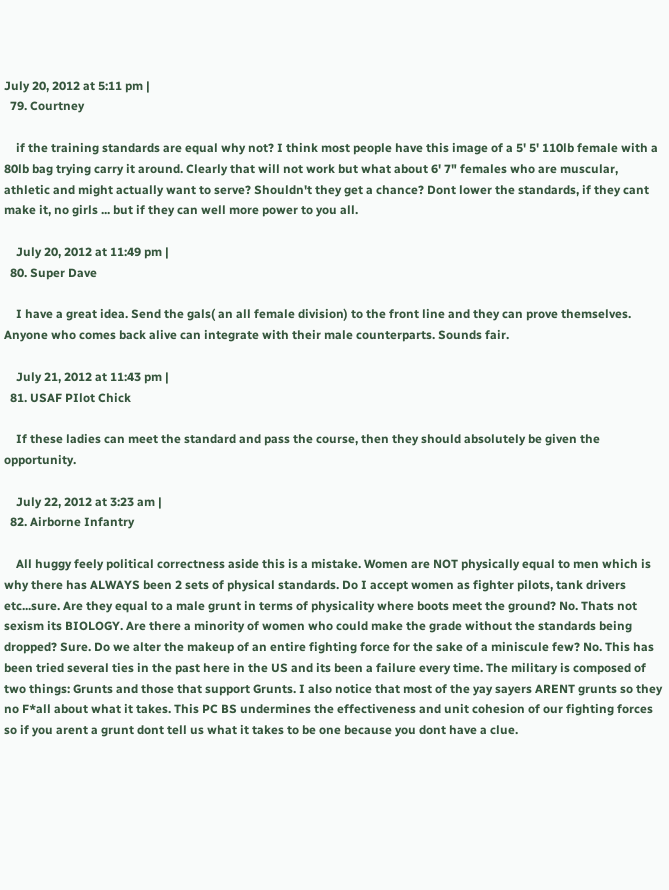July 20, 2012 at 5:11 pm |
  79. Courtney

    if the training standards are equal why not? I think most people have this image of a 5' 5' 110lb female with a 80lb bag trying carry it around. Clearly that will not work but what about 6' 7" females who are muscular, athletic and might actually want to serve? Shouldn't they get a chance? Dont lower the standards, if they cant make it, no girls ... but if they can well more power to you all.

    July 20, 2012 at 11:49 pm |
  80. Super Dave

    I have a great idea. Send the gals( an all female division) to the front line and they can prove themselves. Anyone who comes back alive can integrate with their male counterparts. Sounds fair.

    July 21, 2012 at 11:43 pm |
  81. USAF PIlot Chick

    If these ladies can meet the standard and pass the course, then they should absolutely be given the opportunity.

    July 22, 2012 at 3:23 am |
  82. Airborne Infantry

    All huggy feely political correctness aside this is a mistake. Women are NOT physically equal to men which is why there has ALWAYS been 2 sets of physical standards. Do I accept women as fighter pilots, tank drivers etc...sure. Are they equal to a male grunt in terms of physicality where boots meet the ground? No. Thats not sexism its BIOLOGY. Are there a minority of women who could make the grade without the standards being dropped? Sure. Do we alter the makeup of an entire fighting force for the sake of a miniscule few? No. This has been tried several ties in the past here in the US and its been a failure every time. The military is composed of two things: Grunts and those that support Grunts. I also notice that most of the yay sayers ARENT grunts so they no F*all about what it takes. This PC BS undermines the effectiveness and unit cohesion of our fighting forces so if you arent a grunt dont tell us what it takes to be one because you dont have a clue.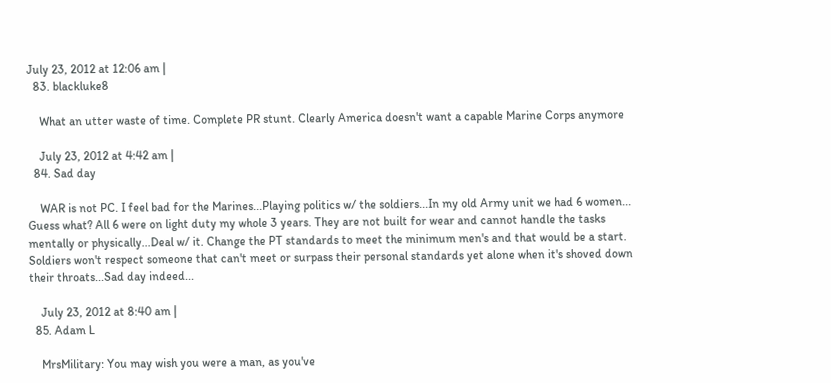July 23, 2012 at 12:06 am |
  83. blackluke8

    What an utter waste of time. Complete PR stunt. Clearly America doesn't want a capable Marine Corps anymore

    July 23, 2012 at 4:42 am |
  84. Sad day

    WAR is not PC. I feel bad for the Marines...Playing politics w/ the soldiers...In my old Army unit we had 6 women... Guess what? All 6 were on light duty my whole 3 years. They are not built for wear and cannot handle the tasks mentally or physically...Deal w/ it. Change the PT standards to meet the minimum men's and that would be a start. Soldiers won't respect someone that can't meet or surpass their personal standards yet alone when it's shoved down their throats...Sad day indeed...

    July 23, 2012 at 8:40 am |
  85. Adam L

    MrsMilitary: You may wish you were a man, as you've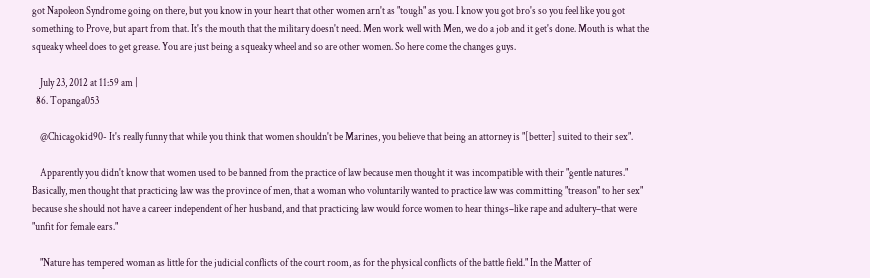got Napoleon Syndrome going on there, but you know in your heart that other women arn't as "tough" as you. I know you got bro's so you feel like you got something to Prove, but apart from that. It's the mouth that the military doesn't need. Men work well with Men, we do a job and it get's done. Mouth is what the squeaky wheel does to get grease. You are just being a squeaky wheel and so are other women. So here come the changes guys.

    July 23, 2012 at 11:59 am |
  86. Topanga053

    @Chicagokid90- It's really funny that while you think that women shouldn't be Marines, you believe that being an attorney is "[better] suited to their sex".

    Apparently you didn't know that women used to be banned from the practice of law because men thought it was incompatible with their "gentle natures." Basically, men thought that practicing law was the province of men, that a woman who voluntarily wanted to practice law was committing "treason" to her sex" because she should not have a career independent of her husband, and that practicing law would force women to hear things–like rape and adultery–that were "unfit for female ears."

    "Nature has tempered woman as little for the judicial conflicts of the court room, as for the physical conflicts of the battle field." In the Matter of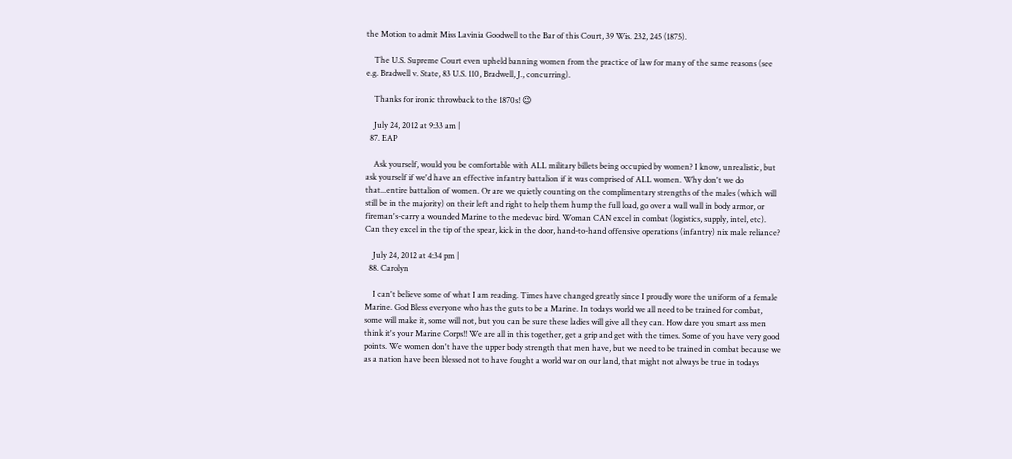the Motion to admit Miss Lavinia Goodwell to the Bar of this Court, 39 Wis. 232, 245 (1875).

    The U.S. Supreme Court even upheld banning women from the practice of law for many of the same reasons (see e.g. Bradwell v. State, 83 U.S. 110, Bradwell, J., concurring).

    Thanks for ironic throwback to the 1870s! 😉

    July 24, 2012 at 9:33 am |
  87. EAP

    Ask yourself, would you be comfortable with ALL military billets being occupied by women? I know, unrealistic, but ask yourself if we'd have an effective infantry battalion if it was comprised of ALL women. Why don't we do that...entire battalion of women. Or are we quietly counting on the complimentary strengths of the males (which will still be in the majority) on their left and right to help them hump the full load, go over a wall wall in body armor, or fireman's-carry a wounded Marine to the medevac bird. Woman CAN excel in combat (logistics, supply, intel, etc). Can they excel in the tip of the spear, kick in the door, hand-to-hand offensive operations (infantry) nix male reliance?

    July 24, 2012 at 4:34 pm |
  88. Carolyn

    I can't believe some of what I am reading. Times have changed greatly since I proudly wore the uniform of a female Marine. God Bless everyone who has the guts to be a Marine. In todays world we all need to be trained for combat, some will make it, some will not, but you can be sure these ladies will give all they can. How dare you smart ass men think it's your Marine Corps!! We are all in this together, get a grip and get with the times. Some of you have very good points. We women don't have the upper body strength that men have, but we need to be trained in combat because we as a nation have been blessed not to have fought a world war on our land, that might not always be true in todays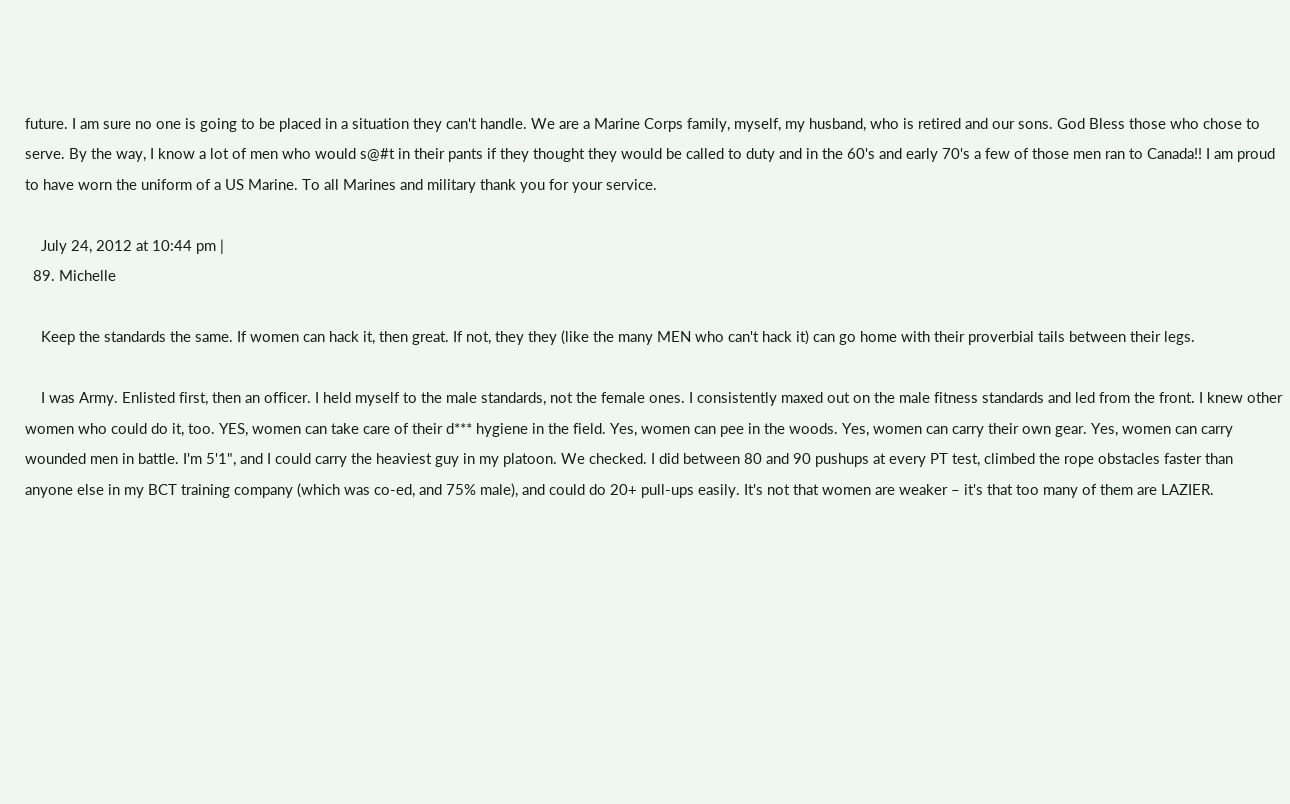future. I am sure no one is going to be placed in a situation they can't handle. We are a Marine Corps family, myself, my husband, who is retired and our sons. God Bless those who chose to serve. By the way, I know a lot of men who would s@#t in their pants if they thought they would be called to duty and in the 60's and early 70's a few of those men ran to Canada!! I am proud to have worn the uniform of a US Marine. To all Marines and military thank you for your service.

    July 24, 2012 at 10:44 pm |
  89. Michelle

    Keep the standards the same. If women can hack it, then great. If not, they they (like the many MEN who can't hack it) can go home with their proverbial tails between their legs.

    I was Army. Enlisted first, then an officer. I held myself to the male standards, not the female ones. I consistently maxed out on the male fitness standards and led from the front. I knew other women who could do it, too. YES, women can take care of their d*** hygiene in the field. Yes, women can pee in the woods. Yes, women can carry their own gear. Yes, women can carry wounded men in battle. I'm 5'1", and I could carry the heaviest guy in my platoon. We checked. I did between 80 and 90 pushups at every PT test, climbed the rope obstacles faster than anyone else in my BCT training company (which was co-ed, and 75% male), and could do 20+ pull-ups easily. It's not that women are weaker – it's that too many of them are LAZIER.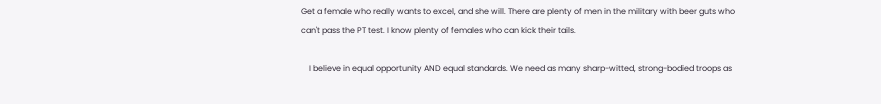Get a female who really wants to excel, and she will. There are plenty of men in the military with beer guts who can't pass the PT test. I know plenty of females who can kick their tails.

    I believe in equal opportunity AND equal standards. We need as many sharp-witted, strong-bodied troops as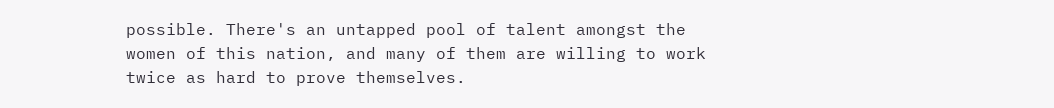possible. There's an untapped pool of talent amongst the women of this nation, and many of them are willing to work twice as hard to prove themselves.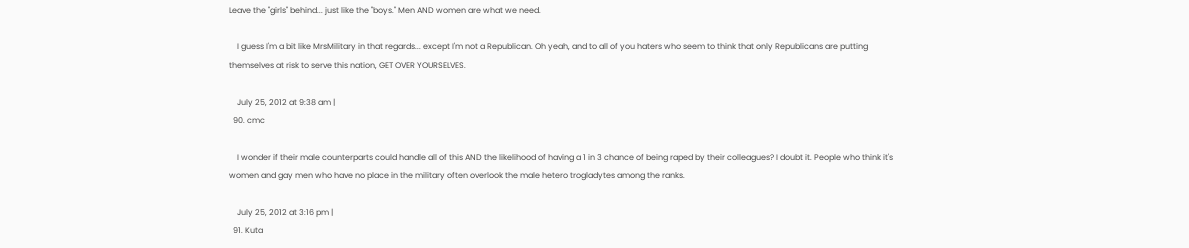Leave the "girls" behind... just like the "boys." Men AND women are what we need.

    I guess I'm a bit like MrsMilitary in that regards... except I'm not a Republican. Oh yeah, and to all of you haters who seem to think that only Republicans are putting themselves at risk to serve this nation, GET OVER YOURSELVES.

    July 25, 2012 at 9:38 am |
  90. cmc

    I wonder if their male counterparts could handle all of this AND the likelihood of having a 1 in 3 chance of being raped by their colleagues? I doubt it. People who think it's women and gay men who have no place in the military often overlook the male hetero trogladytes among the ranks.

    July 25, 2012 at 3:16 pm |
  91. Kuta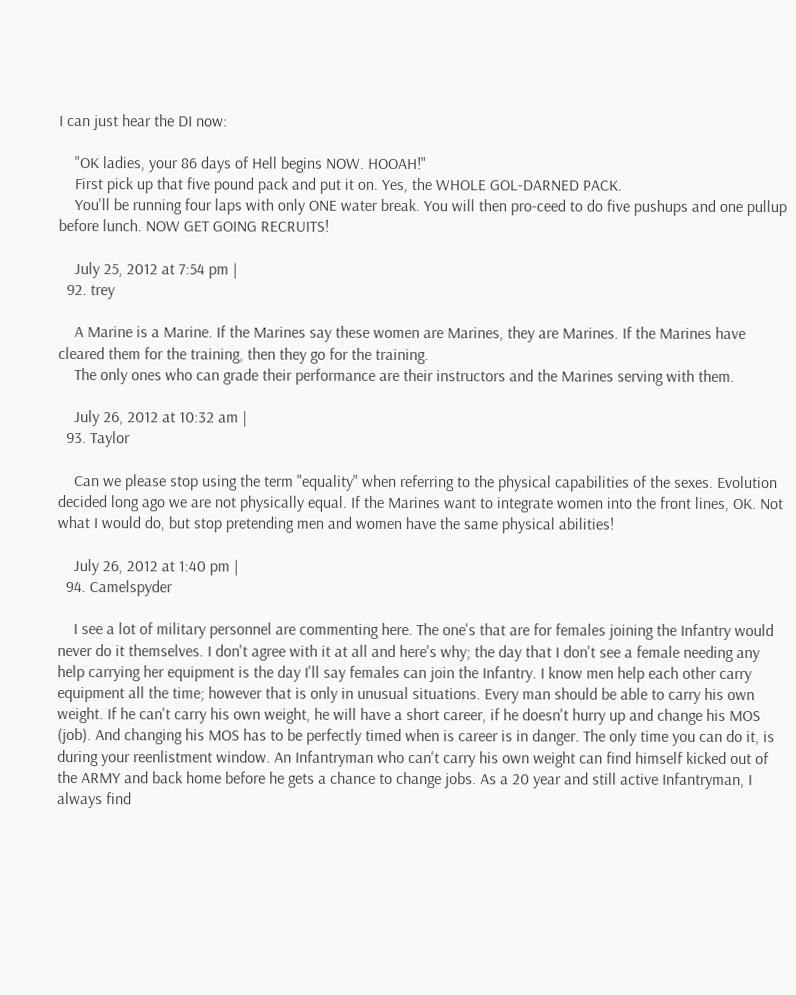I can just hear the DI now:

    "OK ladies, your 86 days of Hell begins NOW. HOOAH!"
    First pick up that five pound pack and put it on. Yes, the WHOLE GOL-DARNED PACK.
    You'll be running four laps with only ONE water break. You will then pro-ceed to do five pushups and one pullup before lunch. NOW GET GOING RECRUITS!

    July 25, 2012 at 7:54 pm |
  92. trey

    A Marine is a Marine. If the Marines say these women are Marines, they are Marines. If the Marines have cleared them for the training, then they go for the training.
    The only ones who can grade their performance are their instructors and the Marines serving with them.

    July 26, 2012 at 10:32 am |
  93. Taylor

    Can we please stop using the term "equality" when referring to the physical capabilities of the sexes. Evolution decided long ago we are not physically equal. If the Marines want to integrate women into the front lines, OK. Not what I would do, but stop pretending men and women have the same physical abilities!

    July 26, 2012 at 1:40 pm |
  94. Camelspyder

    I see a lot of military personnel are commenting here. The one's that are for females joining the Infantry would never do it themselves. I don't agree with it at all and here's why; the day that I don't see a female needing any help carrying her equipment is the day I'll say females can join the Infantry. I know men help each other carry equipment all the time; however that is only in unusual situations. Every man should be able to carry his own weight. If he can't carry his own weight, he will have a short career, if he doesn't hurry up and change his MOS (job). And changing his MOS has to be perfectly timed when is career is in danger. The only time you can do it, is during your reenlistment window. An Infantryman who can't carry his own weight can find himself kicked out of the ARMY and back home before he gets a chance to change jobs. As a 20 year and still active Infantryman, I always find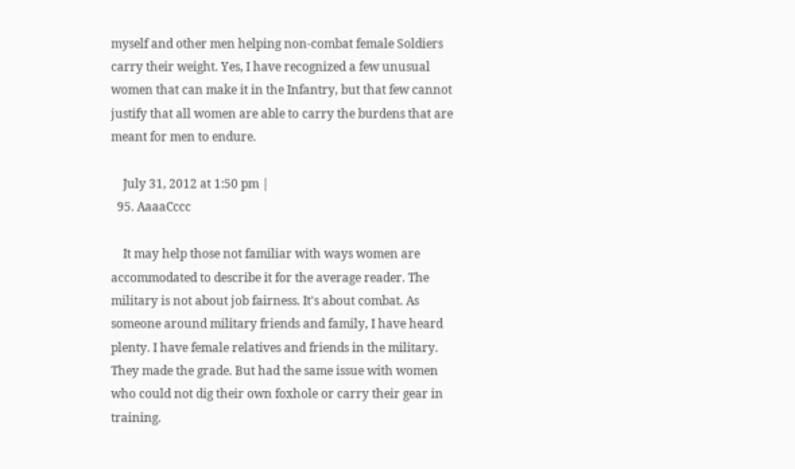myself and other men helping non-combat female Soldiers carry their weight. Yes, I have recognized a few unusual women that can make it in the Infantry, but that few cannot justify that all women are able to carry the burdens that are meant for men to endure.

    July 31, 2012 at 1:50 pm |
  95. AaaaCccc

    It may help those not familiar with ways women are accommodated to describe it for the average reader. The military is not about job fairness. It's about combat. As someone around military friends and family, I have heard plenty. I have female relatives and friends in the military. They made the grade. But had the same issue with women who could not dig their own foxhole or carry their gear in training.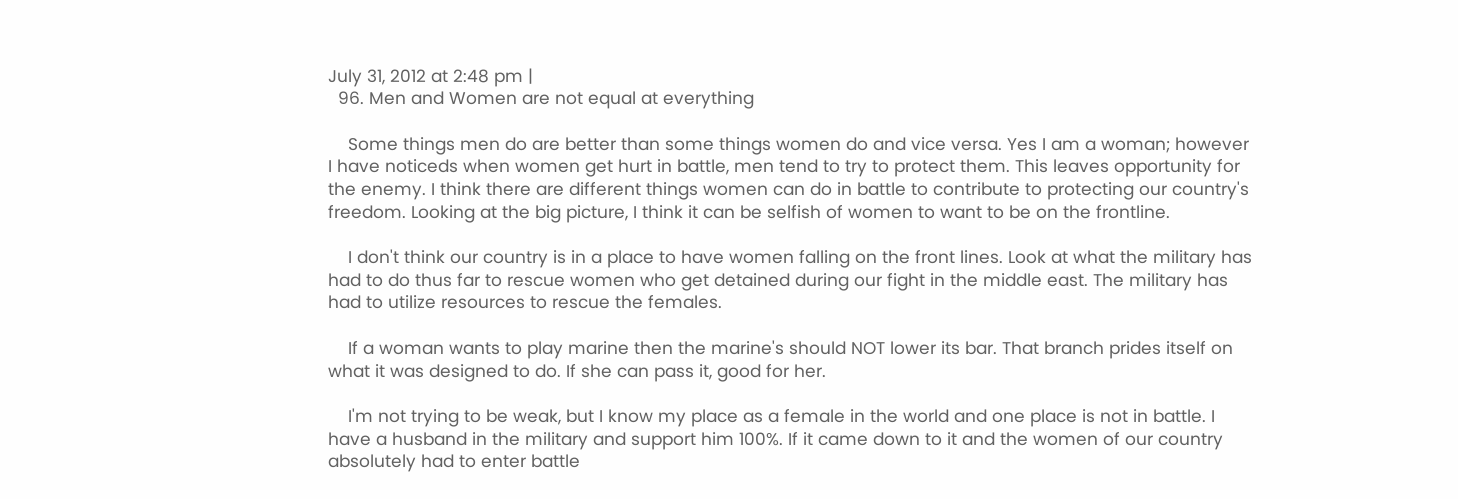July 31, 2012 at 2:48 pm |
  96. Men and Women are not equal at everything

    Some things men do are better than some things women do and vice versa. Yes I am a woman; however I have noticeds when women get hurt in battle, men tend to try to protect them. This leaves opportunity for the enemy. I think there are different things women can do in battle to contribute to protecting our country's freedom. Looking at the big picture, I think it can be selfish of women to want to be on the frontline.

    I don't think our country is in a place to have women falling on the front lines. Look at what the military has had to do thus far to rescue women who get detained during our fight in the middle east. The military has had to utilize resources to rescue the females.

    If a woman wants to play marine then the marine's should NOT lower its bar. That branch prides itself on what it was designed to do. If she can pass it, good for her.

    I'm not trying to be weak, but I know my place as a female in the world and one place is not in battle. I have a husband in the military and support him 100%. If it came down to it and the women of our country absolutely had to enter battle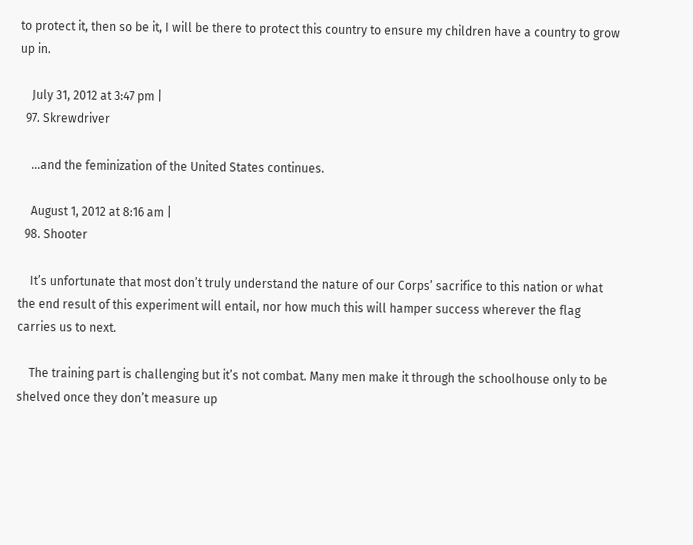to protect it, then so be it, I will be there to protect this country to ensure my children have a country to grow up in.

    July 31, 2012 at 3:47 pm |
  97. Skrewdriver

    ...and the feminization of the United States continues.

    August 1, 2012 at 8:16 am |
  98. Shooter

    It’s unfortunate that most don’t truly understand the nature of our Corps’ sacrifice to this nation or what the end result of this experiment will entail, nor how much this will hamper success wherever the flag carries us to next.

    The training part is challenging but it’s not combat. Many men make it through the schoolhouse only to be shelved once they don’t measure up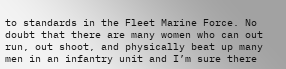to standards in the Fleet Marine Force. No doubt that there are many women who can out run, out shoot, and physically beat up many men in an infantry unit and I’m sure there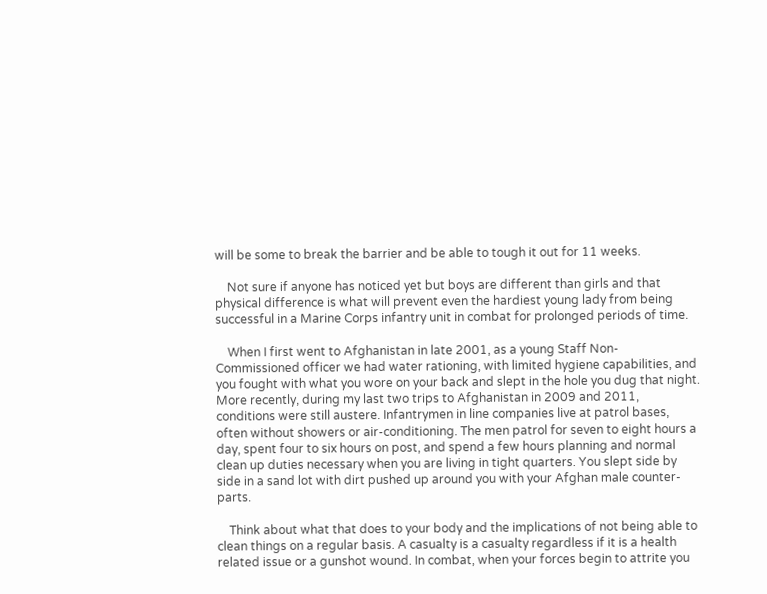will be some to break the barrier and be able to tough it out for 11 weeks.

    Not sure if anyone has noticed yet but boys are different than girls and that physical difference is what will prevent even the hardiest young lady from being successful in a Marine Corps infantry unit in combat for prolonged periods of time.

    When I first went to Afghanistan in late 2001, as a young Staff Non-Commissioned officer we had water rationing, with limited hygiene capabilities, and you fought with what you wore on your back and slept in the hole you dug that night. More recently, during my last two trips to Afghanistan in 2009 and 2011, conditions were still austere. Infantrymen in line companies live at patrol bases, often without showers or air-conditioning. The men patrol for seven to eight hours a day, spent four to six hours on post, and spend a few hours planning and normal clean up duties necessary when you are living in tight quarters. You slept side by side in a sand lot with dirt pushed up around you with your Afghan male counter-parts.

    Think about what that does to your body and the implications of not being able to clean things on a regular basis. A casualty is a casualty regardless if it is a health related issue or a gunshot wound. In combat, when your forces begin to attrite you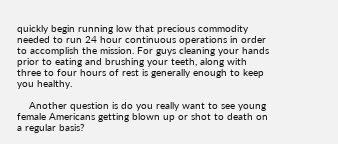quickly begin running low that precious commodity needed to run 24 hour continuous operations in order to accomplish the mission. For guys cleaning your hands prior to eating and brushing your teeth, along with three to four hours of rest is generally enough to keep you healthy.

    Another question is do you really want to see young female Americans getting blown up or shot to death on a regular basis?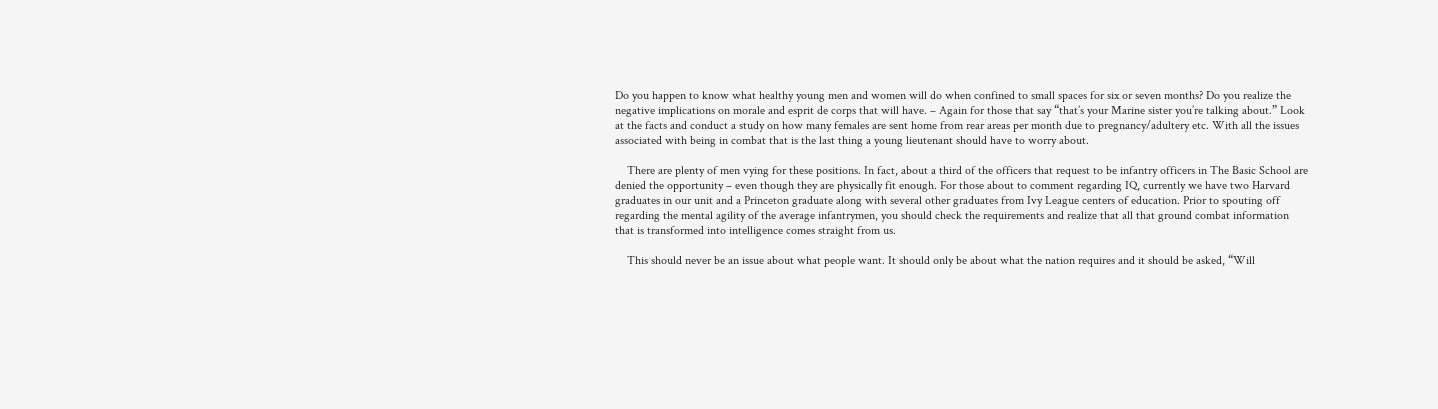Do you happen to know what healthy young men and women will do when confined to small spaces for six or seven months? Do you realize the negative implications on morale and esprit de corps that will have. – Again for those that say “that’s your Marine sister you’re talking about.” Look at the facts and conduct a study on how many females are sent home from rear areas per month due to pregnancy/adultery etc. With all the issues associated with being in combat that is the last thing a young lieutenant should have to worry about.

    There are plenty of men vying for these positions. In fact, about a third of the officers that request to be infantry officers in The Basic School are denied the opportunity – even though they are physically fit enough. For those about to comment regarding IQ, currently we have two Harvard graduates in our unit and a Princeton graduate along with several other graduates from Ivy League centers of education. Prior to spouting off regarding the mental agility of the average infantrymen, you should check the requirements and realize that all that ground combat information that is transformed into intelligence comes straight from us.

    This should never be an issue about what people want. It should only be about what the nation requires and it should be asked, “Will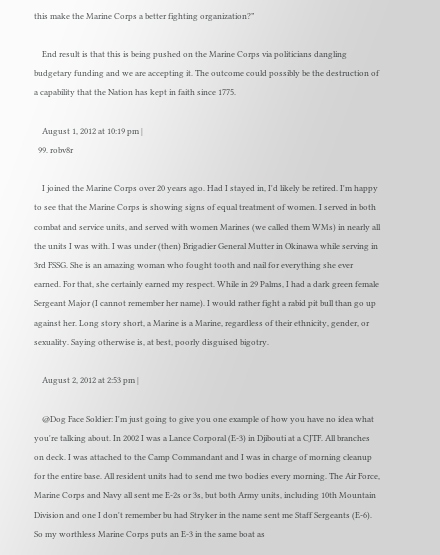this make the Marine Corps a better fighting organization?”

    End result is that this is being pushed on the Marine Corps via politicians dangling budgetary funding and we are accepting it. The outcome could possibly be the destruction of a capability that the Nation has kept in faith since 1775.

    August 1, 2012 at 10:19 pm |
  99. robv8r

    I joined the Marine Corps over 20 years ago. Had I stayed in, I'd likely be retired. I'm happy to see that the Marine Corps is showing signs of equal treatment of women. I served in both combat and service units, and served with women Marines (we called them WMs) in nearly all the units I was with. I was under (then) Brigadier General Mutter in Okinawa while serving in 3rd FSSG. She is an amazing woman who fought tooth and nail for everything she ever earned. For that, she certainly earned my respect. While in 29 Palms, I had a dark green female Sergeant Major (I cannot remember her name). I would rather fight a rabid pit bull than go up against her. Long story short, a Marine is a Marine, regardless of their ethnicity, gender, or sexuality. Saying otherwise is, at best, poorly disguised bigotry.

    August 2, 2012 at 2:53 pm |

    @Dog Face Soldier: I'm just going to give you one example of how you have no idea what you're talking about. In 2002 I was a Lance Corporal (E-3) in Djibouti at a CJTF. All branches on deck. I was attached to the Camp Commandant and I was in charge of morning cleanup for the entire base. All resident units had to send me two bodies every morning. The Air Force, Marine Corps and Navy all sent me E-2s or 3s, but both Army units, including 10th Mountain Division and one I don't remember bu had Stryker in the name sent me Staff Sergeants (E-6). So my worthless Marine Corps puts an E-3 in the same boat as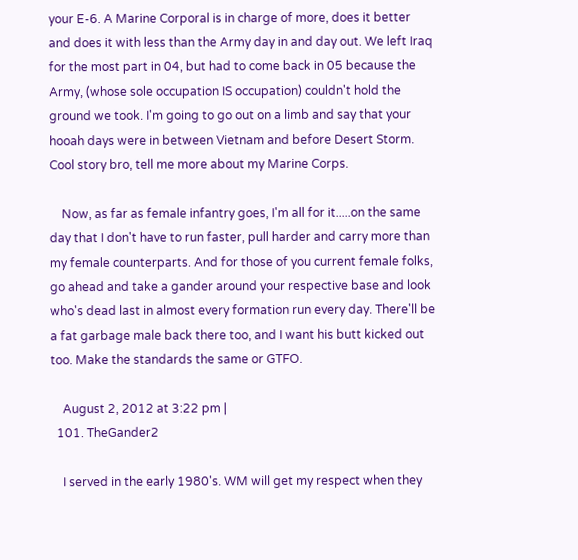your E-6. A Marine Corporal is in charge of more, does it better and does it with less than the Army day in and day out. We left Iraq for the most part in 04, but had to come back in 05 because the Army, (whose sole occupation IS occupation) couldn't hold the ground we took. I'm going to go out on a limb and say that your hooah days were in between Vietnam and before Desert Storm. Cool story bro, tell me more about my Marine Corps.

    Now, as far as female infantry goes, I'm all for it.....on the same day that I don't have to run faster, pull harder and carry more than my female counterparts. And for those of you current female folks, go ahead and take a gander around your respective base and look who's dead last in almost every formation run every day. There'll be a fat garbage male back there too, and I want his butt kicked out too. Make the standards the same or GTFO.

    August 2, 2012 at 3:22 pm |
  101. TheGander2

    I served in the early 1980's. WM will get my respect when they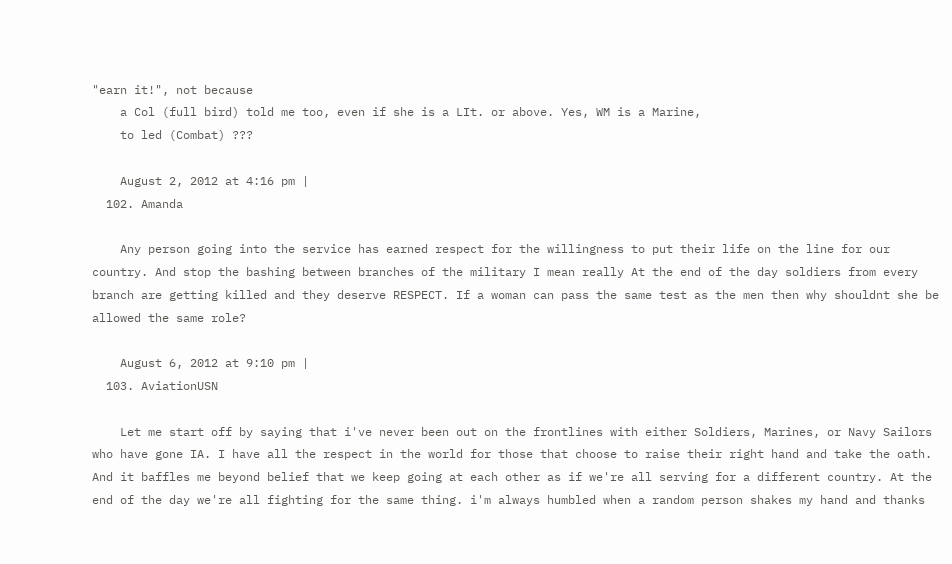"earn it!", not because
    a Col (full bird) told me too, even if she is a LIt. or above. Yes, WM is a Marine,
    to led (Combat) ???

    August 2, 2012 at 4:16 pm |
  102. Amanda

    Any person going into the service has earned respect for the willingness to put their life on the line for our country. And stop the bashing between branches of the military I mean really At the end of the day soldiers from every branch are getting killed and they deserve RESPECT. If a woman can pass the same test as the men then why shouldnt she be allowed the same role?

    August 6, 2012 at 9:10 pm |
  103. AviationUSN

    Let me start off by saying that i've never been out on the frontlines with either Soldiers, Marines, or Navy Sailors who have gone IA. I have all the respect in the world for those that choose to raise their right hand and take the oath. And it baffles me beyond belief that we keep going at each other as if we're all serving for a different country. At the end of the day we're all fighting for the same thing. i'm always humbled when a random person shakes my hand and thanks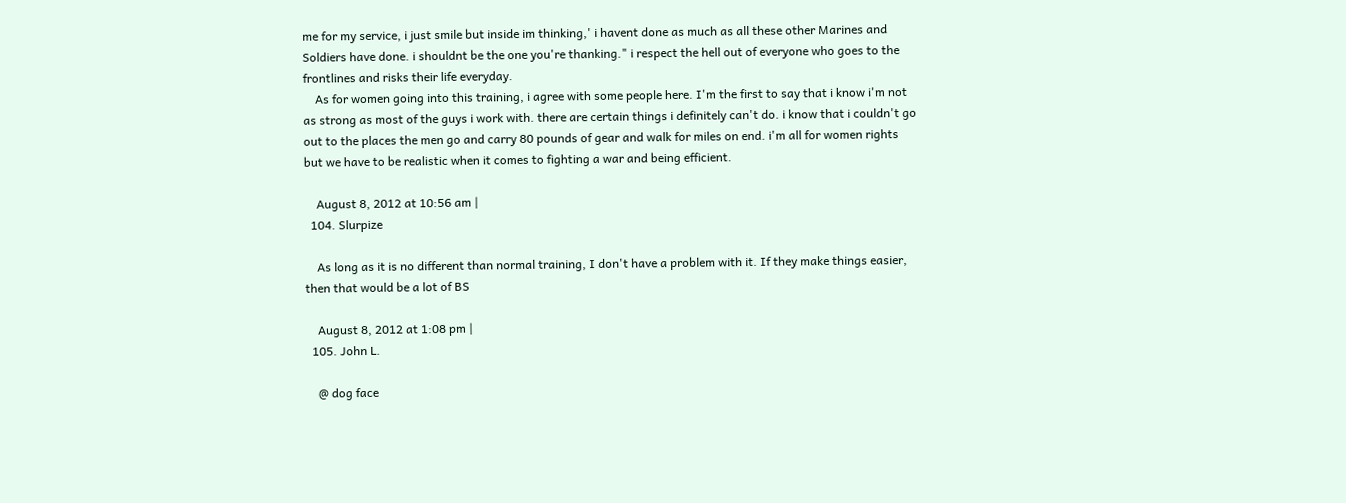me for my service, i just smile but inside im thinking,' i havent done as much as all these other Marines and Soldiers have done. i shouldnt be the one you're thanking." i respect the hell out of everyone who goes to the frontlines and risks their life everyday.
    As for women going into this training, i agree with some people here. I'm the first to say that i know i'm not as strong as most of the guys i work with. there are certain things i definitely can't do. i know that i couldn't go out to the places the men go and carry 80 pounds of gear and walk for miles on end. i'm all for women rights but we have to be realistic when it comes to fighting a war and being efficient.

    August 8, 2012 at 10:56 am |
  104. Slurpize

    As long as it is no different than normal training, I don't have a problem with it. If they make things easier, then that would be a lot of BS

    August 8, 2012 at 1:08 pm |
  105. John L.

    @ dog face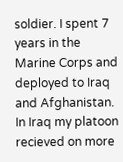soldier. I spent 7 years in the Marine Corps and deployed to Iraq and Afghanistan. In Iraq my platoon recieved on more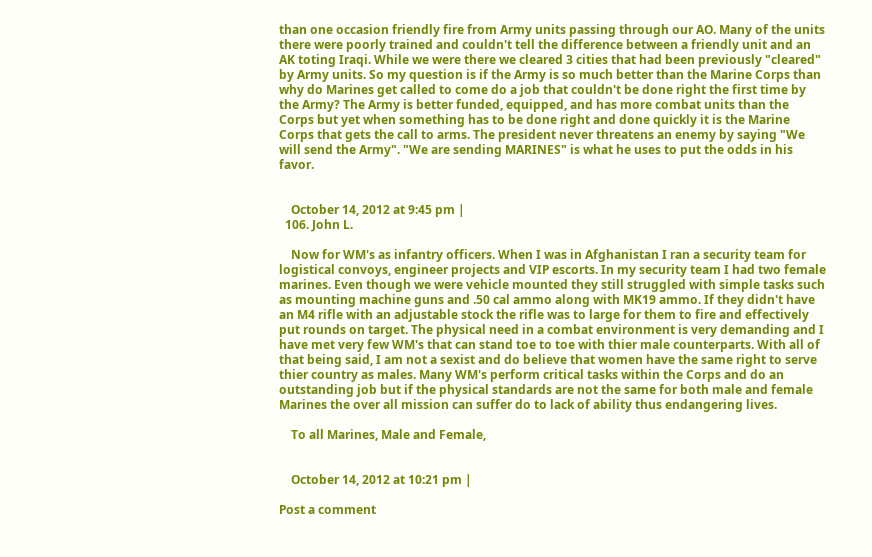than one occasion friendly fire from Army units passing through our AO. Many of the units there were poorly trained and couldn't tell the difference between a friendly unit and an AK toting Iraqi. While we were there we cleared 3 cities that had been previously "cleared" by Army units. So my question is if the Army is so much better than the Marine Corps than why do Marines get called to come do a job that couldn't be done right the first time by the Army? The Army is better funded, equipped, and has more combat units than the Corps but yet when something has to be done right and done quickly it is the Marine Corps that gets the call to arms. The president never threatens an enemy by saying "We will send the Army". "We are sending MARINES" is what he uses to put the odds in his favor.


    October 14, 2012 at 9:45 pm |
  106. John L.

    Now for WM's as infantry officers. When I was in Afghanistan I ran a security team for logistical convoys, engineer projects and VIP escorts. In my security team I had two female marines. Even though we were vehicle mounted they still struggled with simple tasks such as mounting machine guns and .50 cal ammo along with MK19 ammo. If they didn't have an M4 rifle with an adjustable stock the rifle was to large for them to fire and effectively put rounds on target. The physical need in a combat environment is very demanding and I have met very few WM's that can stand toe to toe with thier male counterparts. With all of that being said, I am not a sexist and do believe that women have the same right to serve thier country as males. Many WM's perform critical tasks within the Corps and do an outstanding job but if the physical standards are not the same for both male and female Marines the over all mission can suffer do to lack of ability thus endangering lives.

    To all Marines, Male and Female,


    October 14, 2012 at 10:21 pm |

Post a comment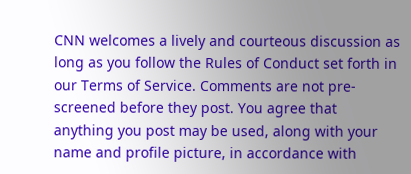CNN welcomes a lively and courteous discussion as long as you follow the Rules of Conduct set forth in our Terms of Service. Comments are not pre-screened before they post. You agree that anything you post may be used, along with your name and profile picture, in accordance with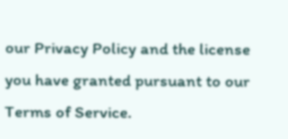our Privacy Policy and the license you have granted pursuant to our Terms of Service.